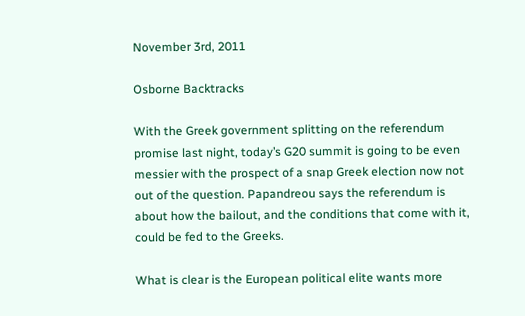November 3rd, 2011

Osborne Backtracks

With the Greek government splitting on the referendum promise last night, today’s G20 summit is going to be even messier with the prospect of a snap Greek election now not out of the question. Papandreou says the referendum is about how the bailout, and the conditions that come with it, could be fed to the Greeks.

What is clear is the European political elite wants more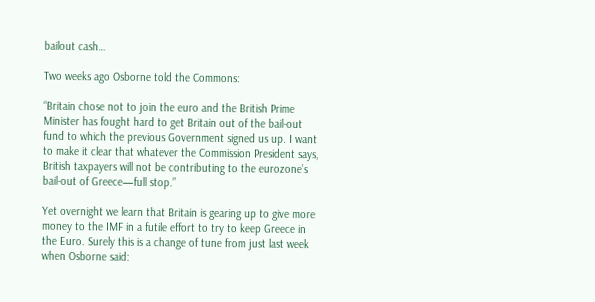bailout cash…

Two weeks ago Osborne told the Commons:

“Britain chose not to join the euro and the British Prime Minister has fought hard to get Britain out of the bail-out fund to which the previous Government signed us up. I want to make it clear that whatever the Commission President says, British taxpayers will not be contributing to the eurozone’s bail-out of Greece—full stop.”

Yet overnight we learn that Britain is gearing up to give more money to the IMF in a futile effort to try to keep Greece in the Euro. Surely this is a change of tune from just last week when Osborne said: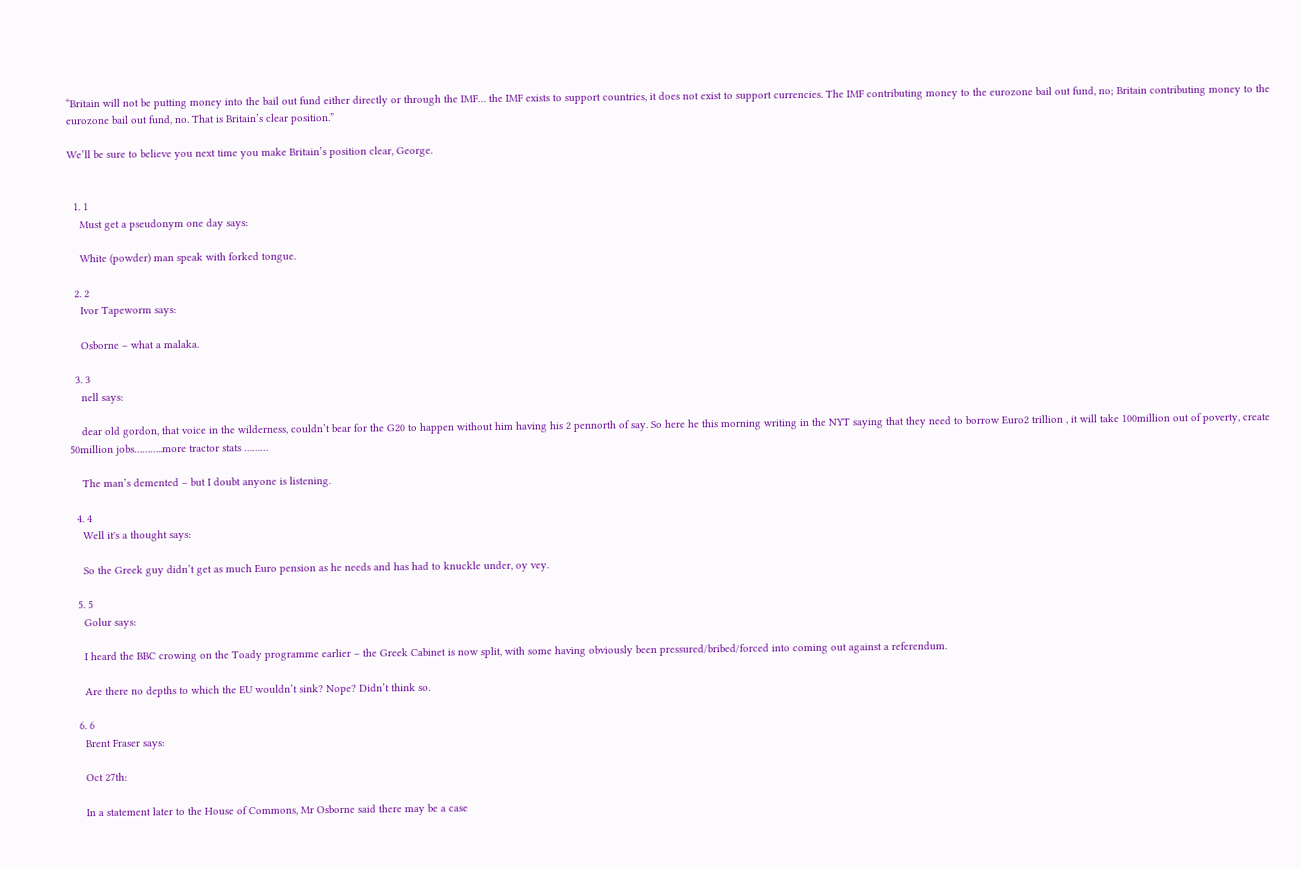“Britain will not be putting money into the bail out fund either directly or through the IMF… the IMF exists to support countries, it does not exist to support currencies. The IMF contributing money to the eurozone bail out fund, no; Britain contributing money to the eurozone bail out fund, no. That is Britain’s clear position.”

We’ll be sure to believe you next time you make Britain’s position clear, George.


  1. 1
    Must get a pseudonym one day says:

    White (powder) man speak with forked tongue.

  2. 2
    Ivor Tapeworm says:

    Osborne – what a malaka.

  3. 3
    nell says:

    dear old gordon, that voice in the wilderness, couldn’t bear for the G20 to happen without him having his 2 pennorth of say. So here he this morning writing in the NYT saying that they need to borrow Euro2 trillion , it will take 100million out of poverty, create 50million jobs………..more tractor stats ………

    The man’s demented – but I doubt anyone is listening.

  4. 4
    Well it's a thought says:

    So the Greek guy didn’t get as much Euro pension as he needs and has had to knuckle under, oy vey.

  5. 5
    Golur says:

    I heard the BBC crowing on the Toady programme earlier – the Greek Cabinet is now split, with some having obviously been pressured/bribed/forced into coming out against a referendum.

    Are there no depths to which the EU wouldn’t sink? Nope? Didn’t think so.

  6. 6
    Brent Fraser says:

    Oct 27th:

    In a statement later to the House of Commons, Mr Osborne said there may be a case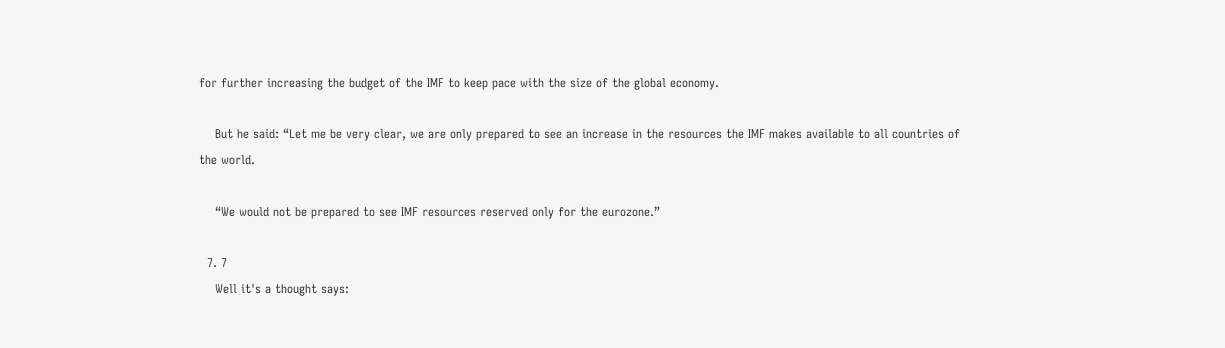for further increasing the budget of the IMF to keep pace with the size of the global economy.

    But he said: “Let me be very clear, we are only prepared to see an increase in the resources the IMF makes available to all countries of the world.

    “We would not be prepared to see IMF resources reserved only for the eurozone.”

  7. 7
    Well it's a thought says: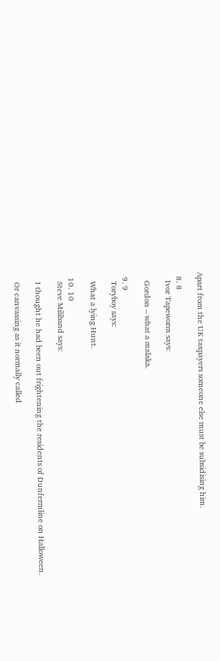Apart from the UK taxpayers someone else must be subsidising him.

  8. 8
    Ivor Tapeworm says:

    Gordon – what a malaka.

  9. 9
    Toryboy says:

    What a lying Hunt.

  10. 10
    Steve Miliband says:

    I thought he had been out frightening the residents of Dunfermline on Halloween.

    Or canvassing as it normally called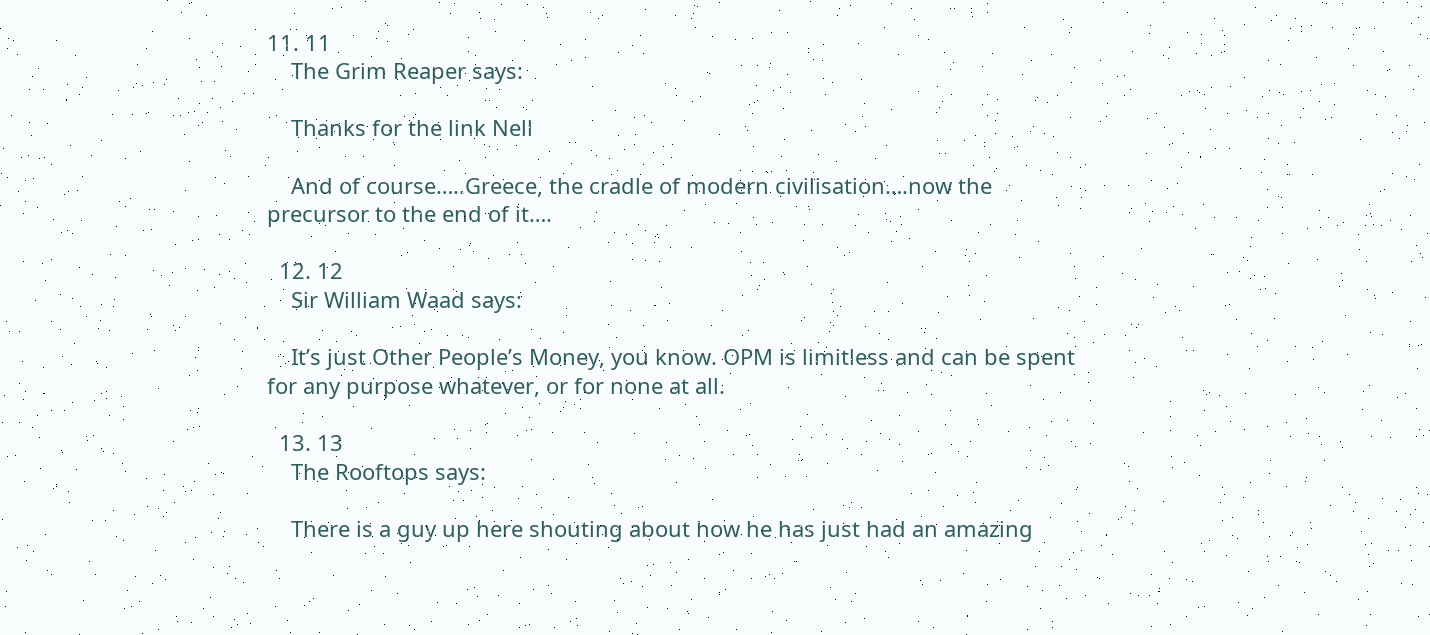11. 11
    The Grim Reaper says:

    Thanks for the link Nell

    And of course…..Greece, the cradle of modern civilisation….now the precursor to the end of it….

  12. 12
    Sir William Waad says:

    It’s just Other People’s Money, you know. OPM is limitless and can be spent for any purpose whatever, or for none at all.

  13. 13
    The Rooftops says:

    There is a guy up here shouting about how he has just had an amazing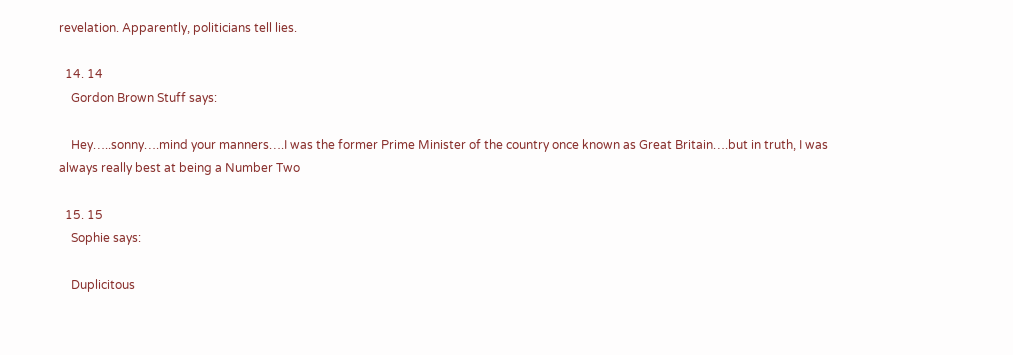revelation. Apparently, politicians tell lies.

  14. 14
    Gordon Brown Stuff says:

    Hey…..sonny….mind your manners….I was the former Prime Minister of the country once known as Great Britain….but in truth, I was always really best at being a Number Two

  15. 15
    Sophie says:

    Duplicitous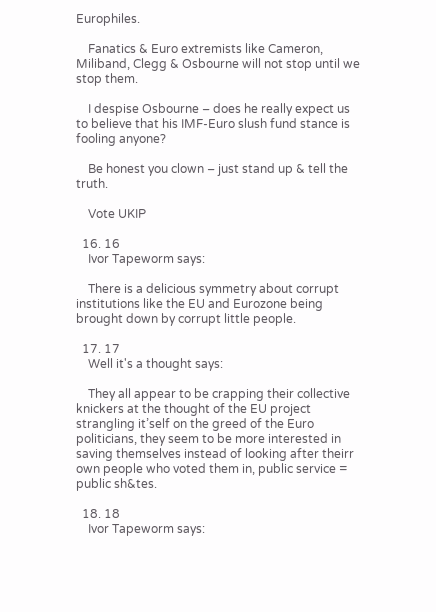Europhiles.

    Fanatics & Euro extremists like Cameron, Miliband, Clegg & Osbourne will not stop until we stop them.

    I despise Osbourne – does he really expect us to believe that his IMF-Euro slush fund stance is fooling anyone?

    Be honest you clown – just stand up & tell the truth.

    Vote UKIP

  16. 16
    Ivor Tapeworm says:

    There is a delicious symmetry about corrupt institutions like the EU and Eurozone being brought down by corrupt little people.

  17. 17
    Well it's a thought says:

    They all appear to be crapping their collective knickers at the thought of the EU project strangling it’self on the greed of the Euro politicians, they seem to be more interested in saving themselves instead of looking after theirr own people who voted them in, public service = public sh&tes.

  18. 18
    Ivor Tapeworm says: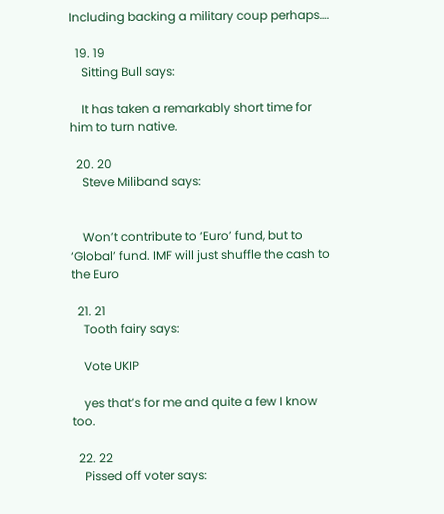Including backing a military coup perhaps….

  19. 19
    Sitting Bull says:

    It has taken a remarkably short time for him to turn native.

  20. 20
    Steve Miliband says:


    Won’t contribute to ‘Euro’ fund, but to ‘Global’ fund. IMF will just shuffle the cash to the Euro

  21. 21
    Tooth fairy says:

    Vote UKIP

    yes that’s for me and quite a few I know too.

  22. 22
    Pissed off voter says: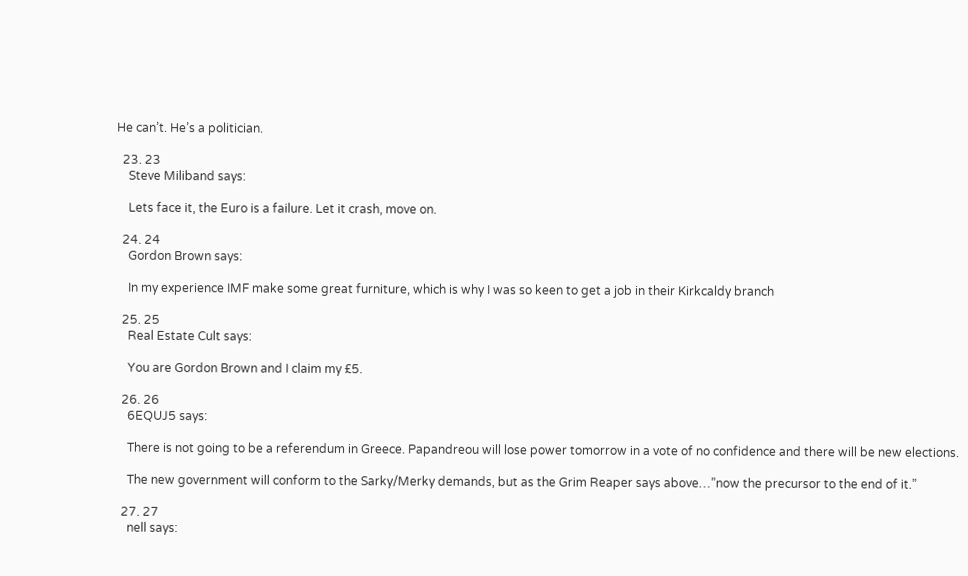He can’t. He’s a politician.

  23. 23
    Steve Miliband says:

    Lets face it, the Euro is a failure. Let it crash, move on.

  24. 24
    Gordon Brown says:

    In my experience IMF make some great furniture, which is why I was so keen to get a job in their Kirkcaldy branch

  25. 25
    Real Estate Cult says:

    You are Gordon Brown and I claim my £5.

  26. 26
    6EQUJ5 says:

    There is not going to be a referendum in Greece. Papandreou will lose power tomorrow in a vote of no confidence and there will be new elections.

    The new government will conform to the Sarky/Merky demands, but as the Grim Reaper says above…”now the precursor to the end of it.”

  27. 27
    nell says: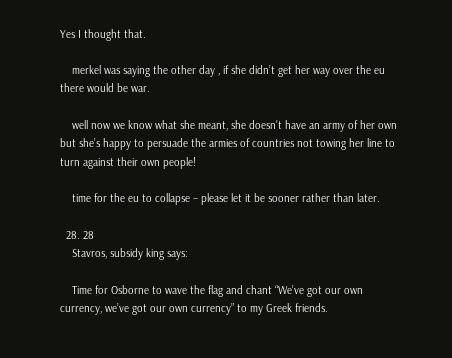Yes I thought that.

    merkel was saying the other day , if she didn’t get her way over the eu there would be war.

    well now we know what she meant, she doesn’t have an army of her own but she’s happy to persuade the armies of countries not towing her line to turn against their own people!

    time for the eu to collapse – please let it be sooner rather than later.

  28. 28
    Stavros, subsidy king says:

    Time for Osborne to wave the flag and chant “We’ve got our own currency, we’ve got our own currency” to my Greek friends.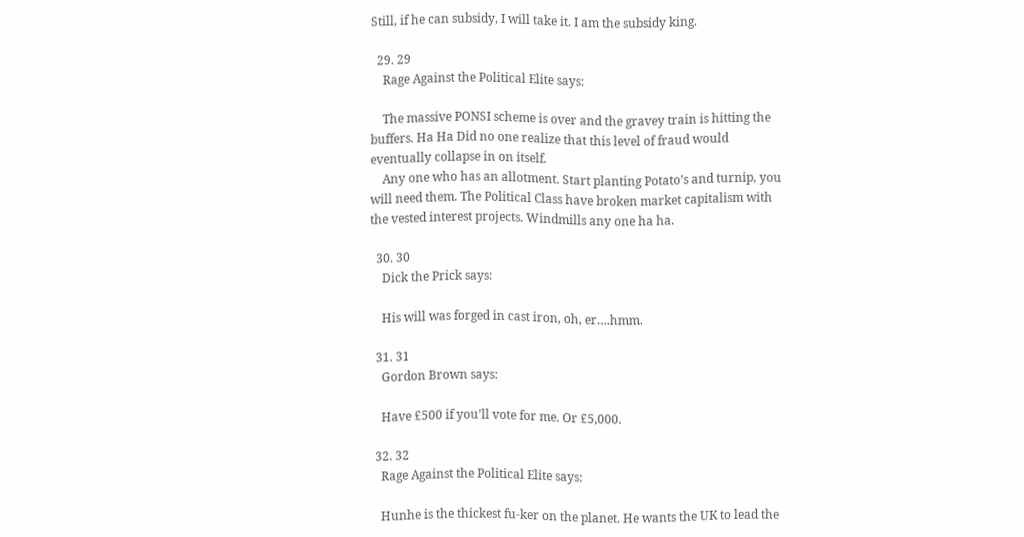Still, if he can subsidy, I will take it. I am the subsidy king.

  29. 29
    Rage Against the Political Elite says:

    The massive PONSI scheme is over and the gravey train is hitting the buffers. Ha Ha Did no one realize that this level of fraud would eventually collapse in on itself.
    Any one who has an allotment. Start planting Potato’s and turnip, you will need them. The Political Class have broken market capitalism with the vested interest projects. Windmills any one ha ha.

  30. 30
    Dick the Prick says:

    His will was forged in cast iron, oh, er….hmm.

  31. 31
    Gordon Brown says:

    Have £500 if you’ll vote for me. Or £5,000.

  32. 32
    Rage Against the Political Elite says:

    Hunhe is the thickest fu-ker on the planet. He wants the UK to lead the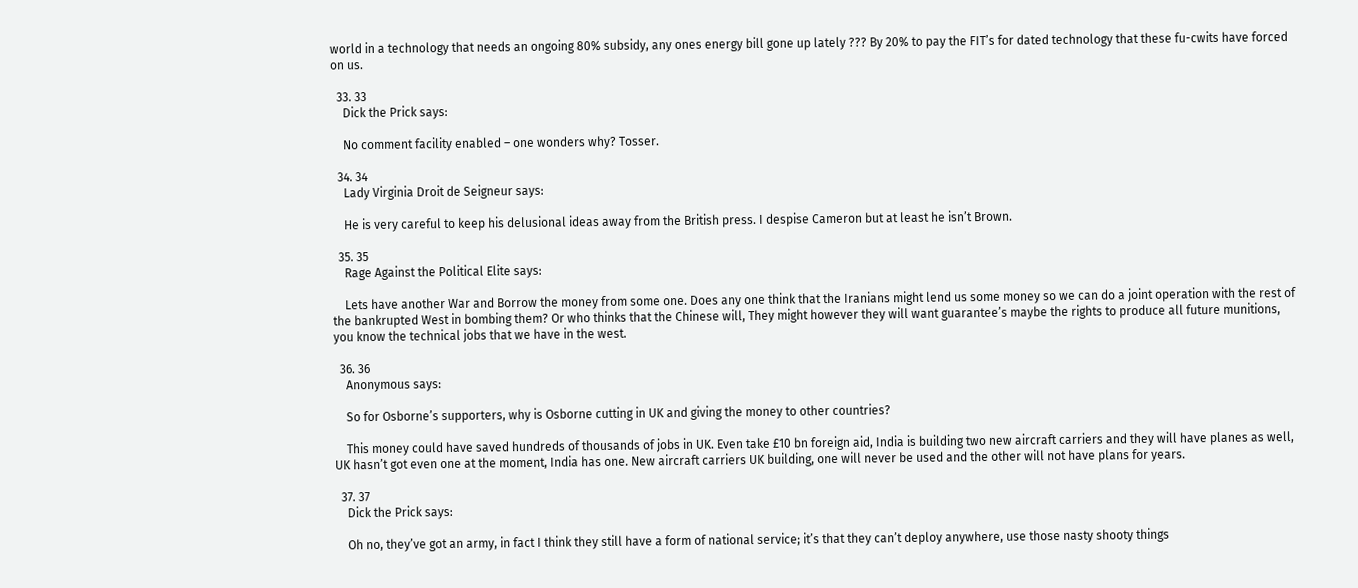world in a technology that needs an ongoing 80% subsidy, any ones energy bill gone up lately ??? By 20% to pay the FIT’s for dated technology that these fu-cwits have forced on us.

  33. 33
    Dick the Prick says:

    No comment facility enabled – one wonders why? Tosser.

  34. 34
    Lady Virginia Droit de Seigneur says:

    He is very careful to keep his delusional ideas away from the British press. I despise Cameron but at least he isn’t Brown.

  35. 35
    Rage Against the Political Elite says:

    Lets have another War and Borrow the money from some one. Does any one think that the Iranians might lend us some money so we can do a joint operation with the rest of the bankrupted West in bombing them? Or who thinks that the Chinese will, They might however they will want guarantee’s maybe the rights to produce all future munitions, you know the technical jobs that we have in the west.

  36. 36
    Anonymous says:

    So for Osborne’s supporters, why is Osborne cutting in UK and giving the money to other countries?

    This money could have saved hundreds of thousands of jobs in UK. Even take £10 bn foreign aid, India is building two new aircraft carriers and they will have planes as well, UK hasn’t got even one at the moment, India has one. New aircraft carriers UK building, one will never be used and the other will not have plans for years.

  37. 37
    Dick the Prick says:

    Oh no, they’ve got an army, in fact I think they still have a form of national service; it’s that they can’t deploy anywhere, use those nasty shooty things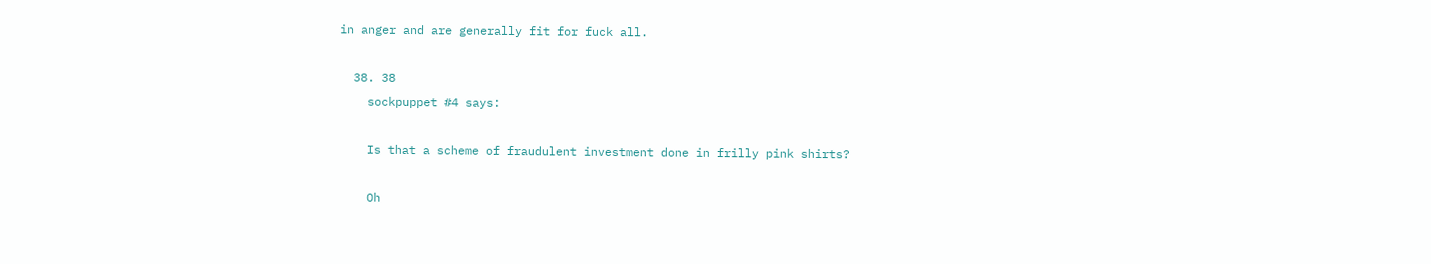in anger and are generally fit for fuck all.

  38. 38
    sockpuppet #4 says:

    Is that a scheme of fraudulent investment done in frilly pink shirts?

    Oh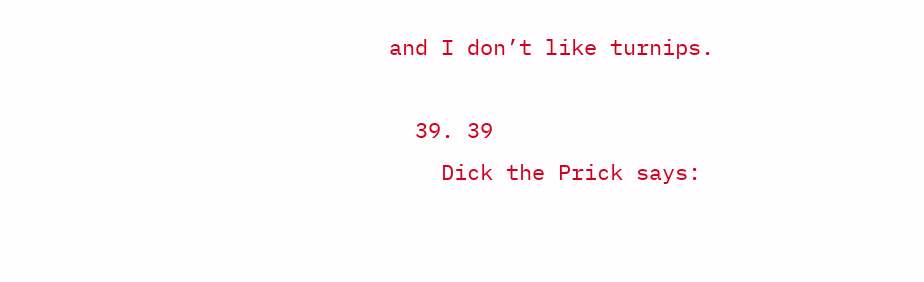and I don’t like turnips.

  39. 39
    Dick the Prick says: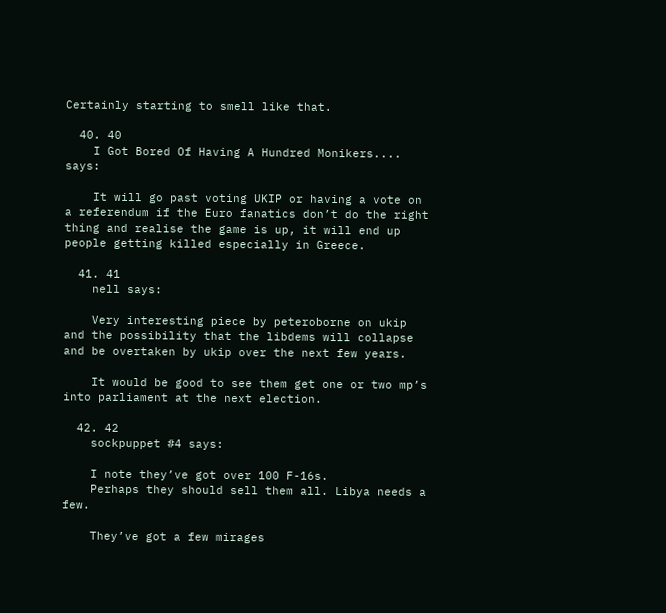Certainly starting to smell like that.

  40. 40
    I Got Bored Of Having A Hundred Monikers.... says:

    It will go past voting UKIP or having a vote on a referendum if the Euro fanatics don’t do the right thing and realise the game is up, it will end up people getting killed especially in Greece.

  41. 41
    nell says:

    Very interesting piece by peteroborne on ukip and the possibility that the libdems will collapse and be overtaken by ukip over the next few years.

    It would be good to see them get one or two mp’s into parliament at the next election.

  42. 42
    sockpuppet #4 says:

    I note they’ve got over 100 F-16s.
    Perhaps they should sell them all. Libya needs a few.

    They’ve got a few mirages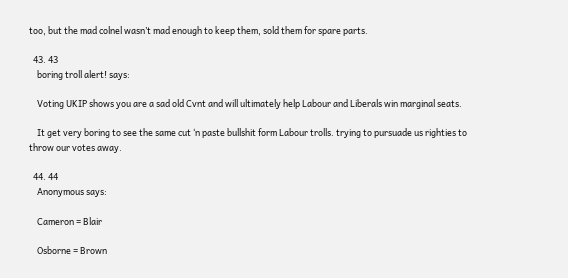too, but the mad colnel wasn’t mad enough to keep them, sold them for spare parts.

  43. 43
    boring troll alert! says:

    Voting UKIP shows you are a sad old Cvnt and will ultimately help Labour and Liberals win marginal seats.

    It get very boring to see the same cut ‘n paste bullshit form Labour trolls. trying to pursuade us righties to throw our votes away.

  44. 44
    Anonymous says:

    Cameron = Blair

    Osborne = Brown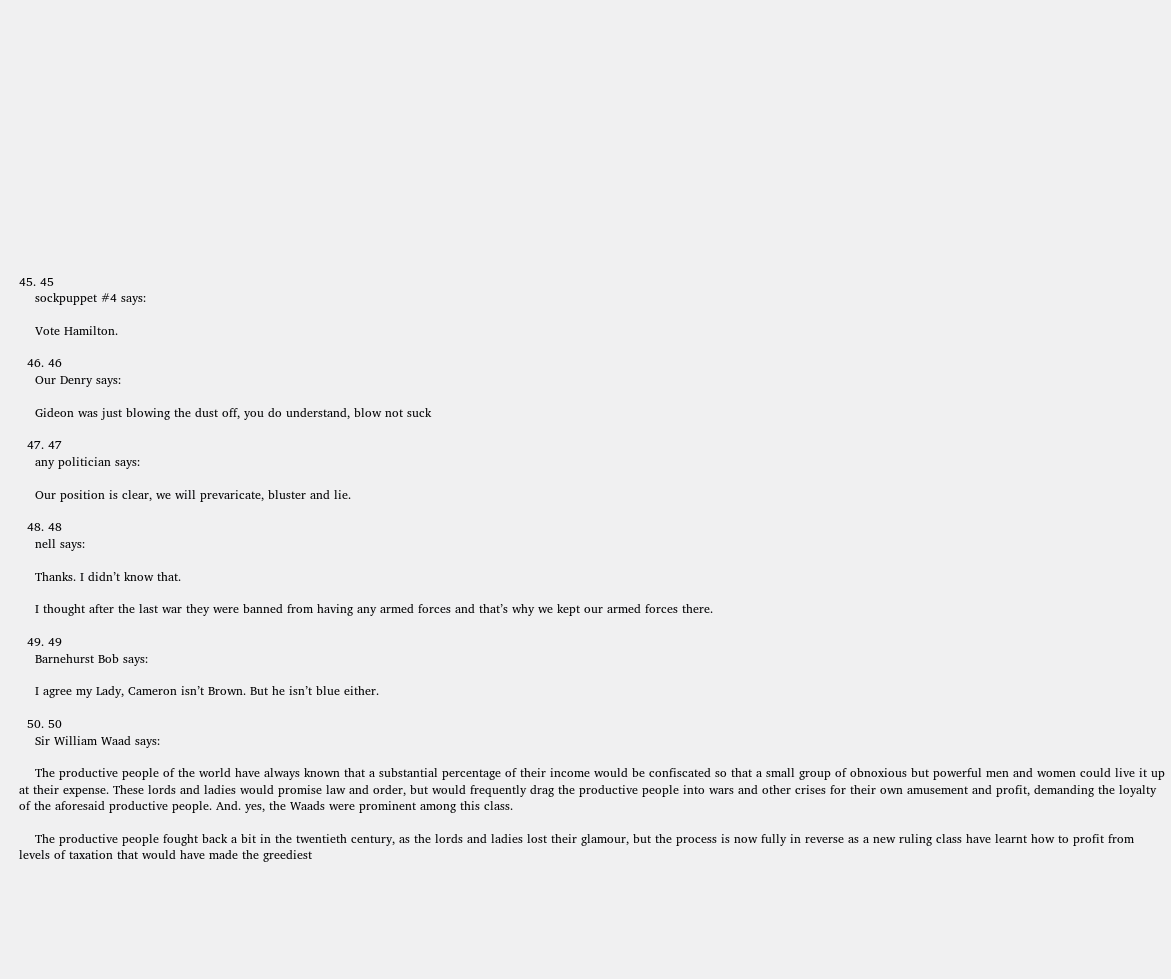45. 45
    sockpuppet #4 says:

    Vote Hamilton.

  46. 46
    Our Denry says:

    Gideon was just blowing the dust off, you do understand, blow not suck

  47. 47
    any politician says:

    Our position is clear, we will prevaricate, bluster and lie.

  48. 48
    nell says:

    Thanks. I didn’t know that.

    I thought after the last war they were banned from having any armed forces and that’s why we kept our armed forces there.

  49. 49
    Barnehurst Bob says:

    I agree my Lady, Cameron isn’t Brown. But he isn’t blue either.

  50. 50
    Sir William Waad says:

    The productive people of the world have always known that a substantial percentage of their income would be confiscated so that a small group of obnoxious but powerful men and women could live it up at their expense. These lords and ladies would promise law and order, but would frequently drag the productive people into wars and other crises for their own amusement and profit, demanding the loyalty of the aforesaid productive people. And. yes, the Waads were prominent among this class.

    The productive people fought back a bit in the twentieth century, as the lords and ladies lost their glamour, but the process is now fully in reverse as a new ruling class have learnt how to profit from levels of taxation that would have made the greediest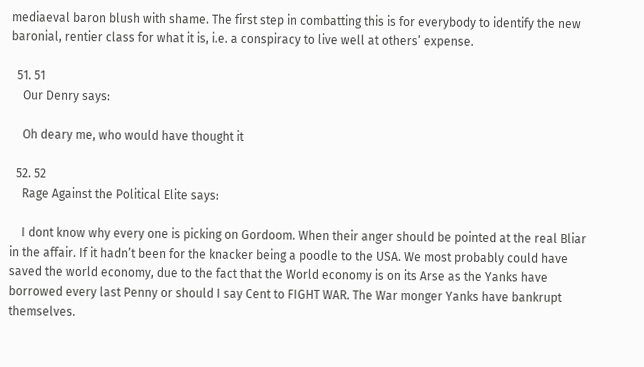mediaeval baron blush with shame. The first step in combatting this is for everybody to identify the new baronial, rentier class for what it is, i.e. a conspiracy to live well at others’ expense.

  51. 51
    Our Denry says:

    Oh deary me, who would have thought it

  52. 52
    Rage Against the Political Elite says:

    I dont know why every one is picking on Gordoom. When their anger should be pointed at the real Bliar in the affair. If it hadn’t been for the knacker being a poodle to the USA. We most probably could have saved the world economy, due to the fact that the World economy is on its Arse as the Yanks have borrowed every last Penny or should I say Cent to FIGHT WAR. The War monger Yanks have bankrupt themselves.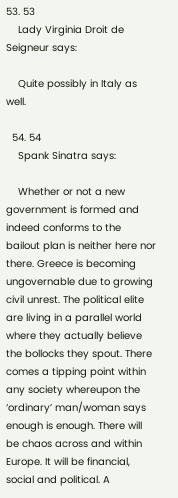53. 53
    Lady Virginia Droit de Seigneur says:

    Quite possibly in Italy as well.

  54. 54
    Spank Sinatra says:

    Whether or not a new government is formed and indeed conforms to the bailout plan is neither here nor there. Greece is becoming ungovernable due to growing civil unrest. The political elite are living in a parallel world where they actually believe the bollocks they spout. There comes a tipping point within any society whereupon the ‘ordinary’ man/woman says enough is enough. There will be chaos across and within Europe. It will be financial, social and political. A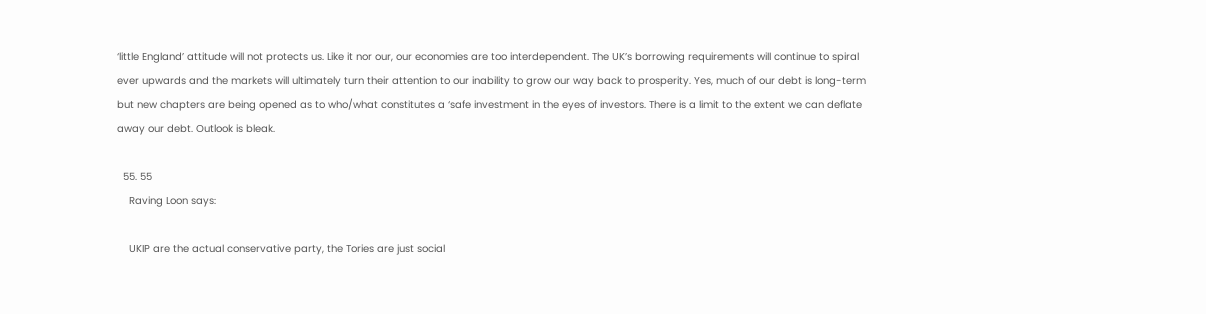‘little England’ attitude will not protects us. Like it nor our, our economies are too interdependent. The UK’s borrowing requirements will continue to spiral ever upwards and the markets will ultimately turn their attention to our inability to grow our way back to prosperity. Yes, much of our debt is long-term but new chapters are being opened as to who/what constitutes a ‘safe investment in the eyes of investors. There is a limit to the extent we can deflate away our debt. Outlook is bleak.

  55. 55
    Raving Loon says:

    UKIP are the actual conservative party, the Tories are just social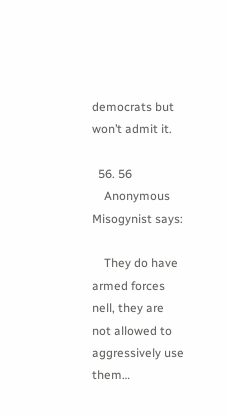democrats but won’t admit it.

  56. 56
    Anonymous Misogynist says:

    They do have armed forces nell, they are not allowed to aggressively use them…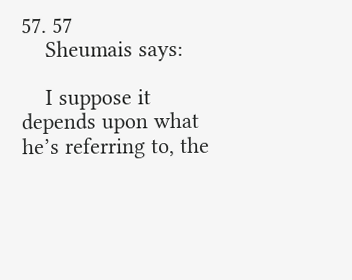57. 57
    Sheumais says:

    I suppose it depends upon what he’s referring to, the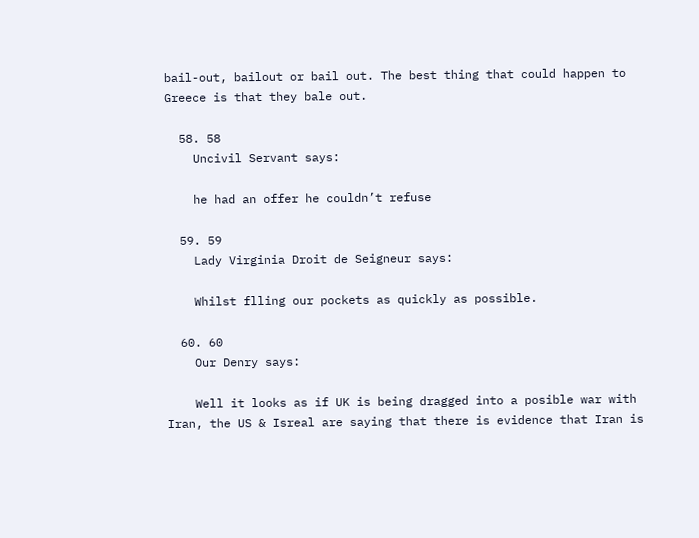bail-out, bailout or bail out. The best thing that could happen to Greece is that they bale out.

  58. 58
    Uncivil Servant says:

    he had an offer he couldn’t refuse

  59. 59
    Lady Virginia Droit de Seigneur says:

    Whilst flling our pockets as quickly as possible.

  60. 60
    Our Denry says:

    Well it looks as if UK is being dragged into a posible war with Iran, the US & Isreal are saying that there is evidence that Iran is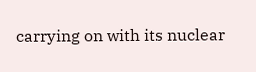carrying on with its nuclear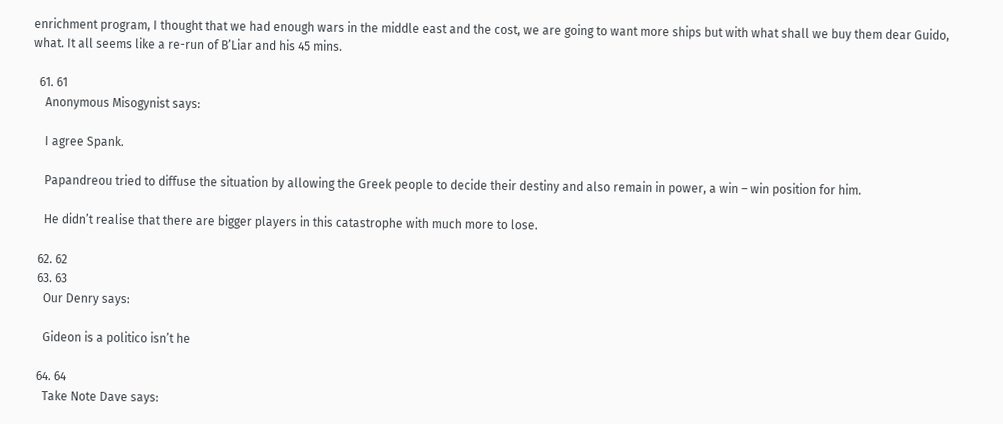enrichment program, I thought that we had enough wars in the middle east and the cost, we are going to want more ships but with what shall we buy them dear Guido, what. It all seems like a re-run of B’Liar and his 45 mins.

  61. 61
    Anonymous Misogynist says:

    I agree Spank.

    Papandreou tried to diffuse the situation by allowing the Greek people to decide their destiny and also remain in power, a win – win position for him.

    He didn’t realise that there are bigger players in this catastrophe with much more to lose.

  62. 62
  63. 63
    Our Denry says:

    Gideon is a politico isn’t he

  64. 64
    Take Note Dave says: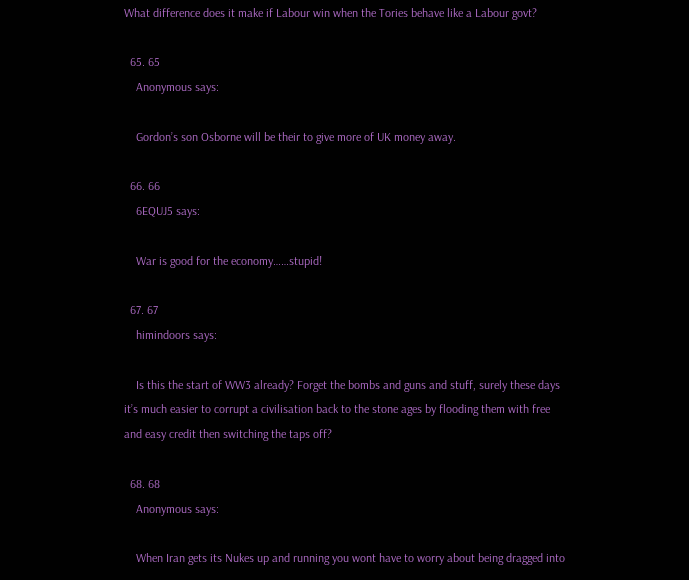What difference does it make if Labour win when the Tories behave like a Labour govt?

  65. 65
    Anonymous says:

    Gordon’s son Osborne will be their to give more of UK money away.

  66. 66
    6EQUJ5 says:

    War is good for the economy……stupid!

  67. 67
    himindoors says:

    Is this the start of WW3 already? Forget the bombs and guns and stuff, surely these days it’s much easier to corrupt a civilisation back to the stone ages by flooding them with free and easy credit then switching the taps off?

  68. 68
    Anonymous says:

    When Iran gets its Nukes up and running you wont have to worry about being dragged into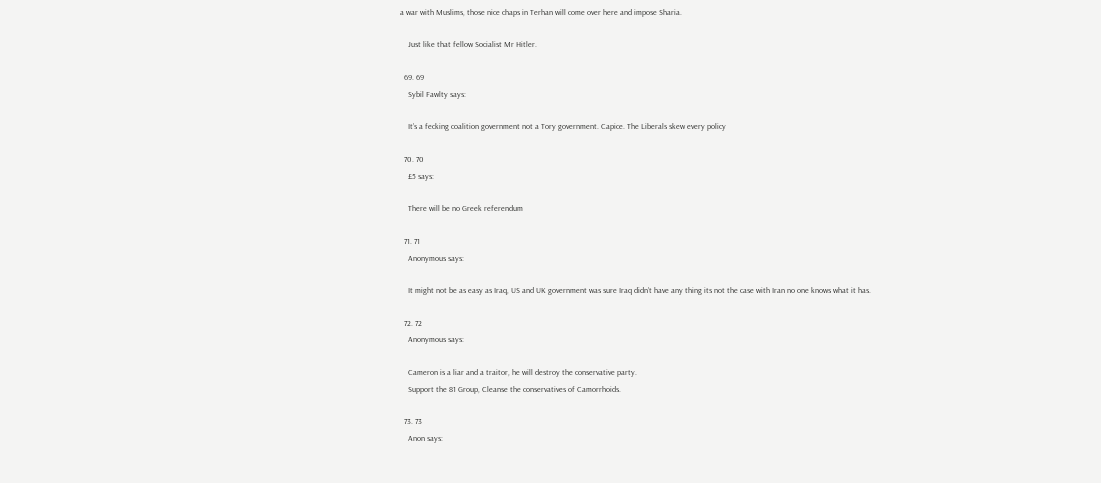a war with Muslims, those nice chaps in Terhan will come over here and impose Sharia.

    Just like that fellow Socialist Mr Hitler.

  69. 69
    Sybil Fawlty says:

    It’s a fecking coalition government not a Tory government. Capice. The Liberals skew every policy

  70. 70
    £5 says:

    There will be no Greek referendum

  71. 71
    Anonymous says:

    It might not be as easy as Iraq, US and UK government was sure Iraq didn’t have any thing its not the case with Iran no one knows what it has.

  72. 72
    Anonymous says:

    Cameron is a liar and a traitor, he will destroy the conservative party.
    Support the 81 Group, Cleanse the conservatives of Camorrhoids.

  73. 73
    Anon says: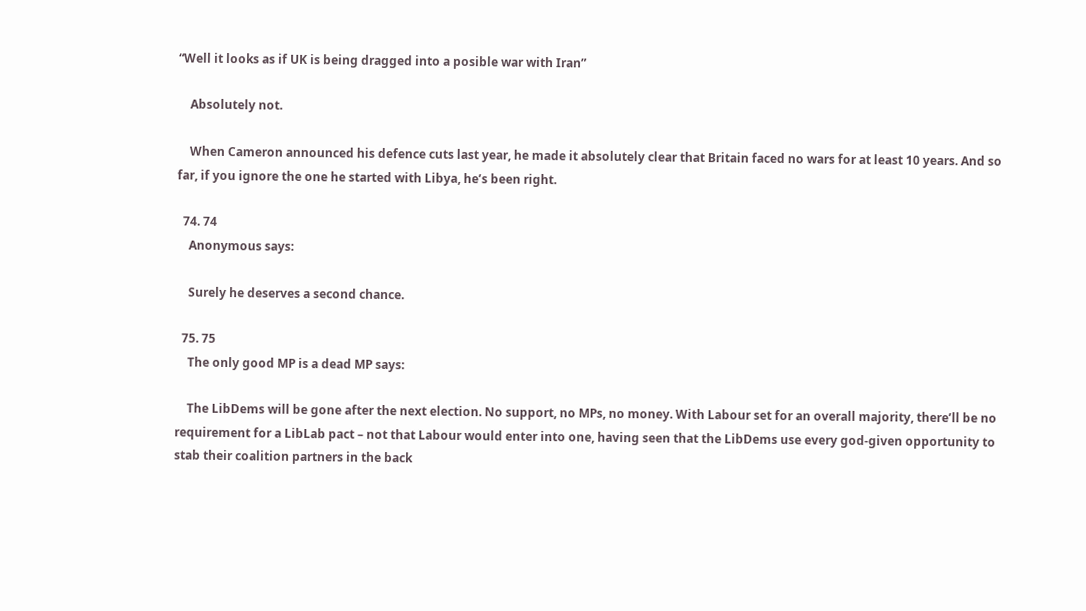“Well it looks as if UK is being dragged into a posible war with Iran”

    Absolutely not.

    When Cameron announced his defence cuts last year, he made it absolutely clear that Britain faced no wars for at least 10 years. And so far, if you ignore the one he started with Libya, he’s been right.

  74. 74
    Anonymous says:

    Surely he deserves a second chance.

  75. 75
    The only good MP is a dead MP says:

    The LibDems will be gone after the next election. No support, no MPs, no money. With Labour set for an overall majority, there’ll be no requirement for a LibLab pact – not that Labour would enter into one, having seen that the LibDems use every god-given opportunity to stab their coalition partners in the back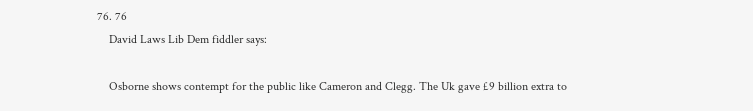76. 76
    David Laws Lib Dem fiddler says:

    Osborne shows contempt for the public like Cameron and Clegg. The Uk gave £9 billion extra to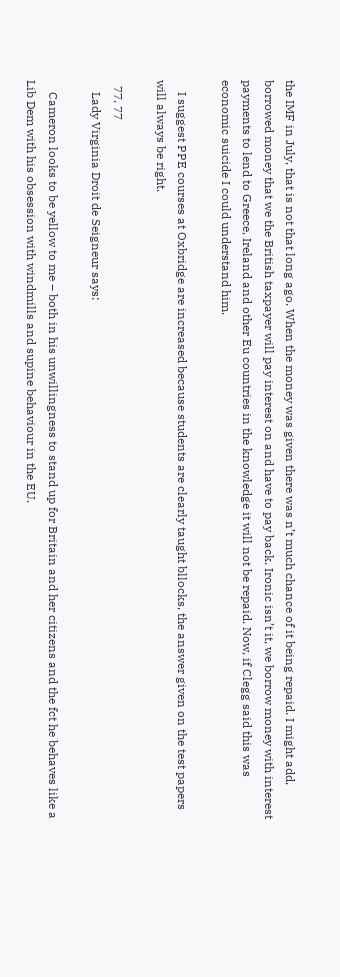the IMF in July, that is not that long ago. When the money was given there was n’t much chance of it being repaid. I might add, borrowed money that we the British taxpayer will pay interest on and have to pay back. Ironic isn’t it, we borrow money with interest payments to lend to Greece, Ireland and other Eu countries in the knowledge it will not be repaid. Now, if Clegg said this was economic suicide I could understand him.

    I suggest PPE courses at Oxbridge are increased because students are clearly taught bllocks, the answer given on the test papers will always be right.

  77. 77
    Lady Virginia Droit de Seigneur says:

    Cameron looks to be yellow to me – both in his unwillingness to stand up for Britain and her citizens and the fct he behaves like a Lib Dem with his obsession with windmills and supine behaviour in the EU.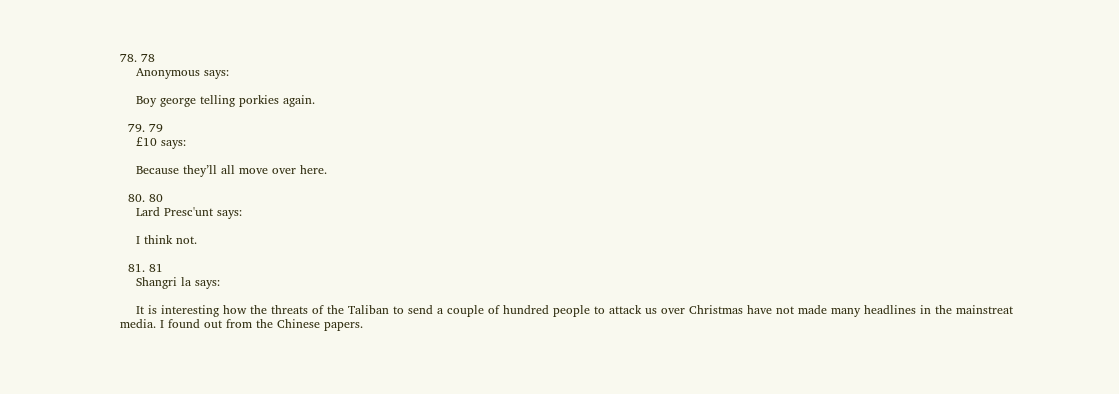78. 78
    Anonymous says:

    Boy george telling porkies again.

  79. 79
    £10 says:

    Because they’ll all move over here.

  80. 80
    Lard Presc'unt says:

    I think not.

  81. 81
    Shangri la says:

    It is interesting how the threats of the Taliban to send a couple of hundred people to attack us over Christmas have not made many headlines in the mainstreat media. I found out from the Chinese papers.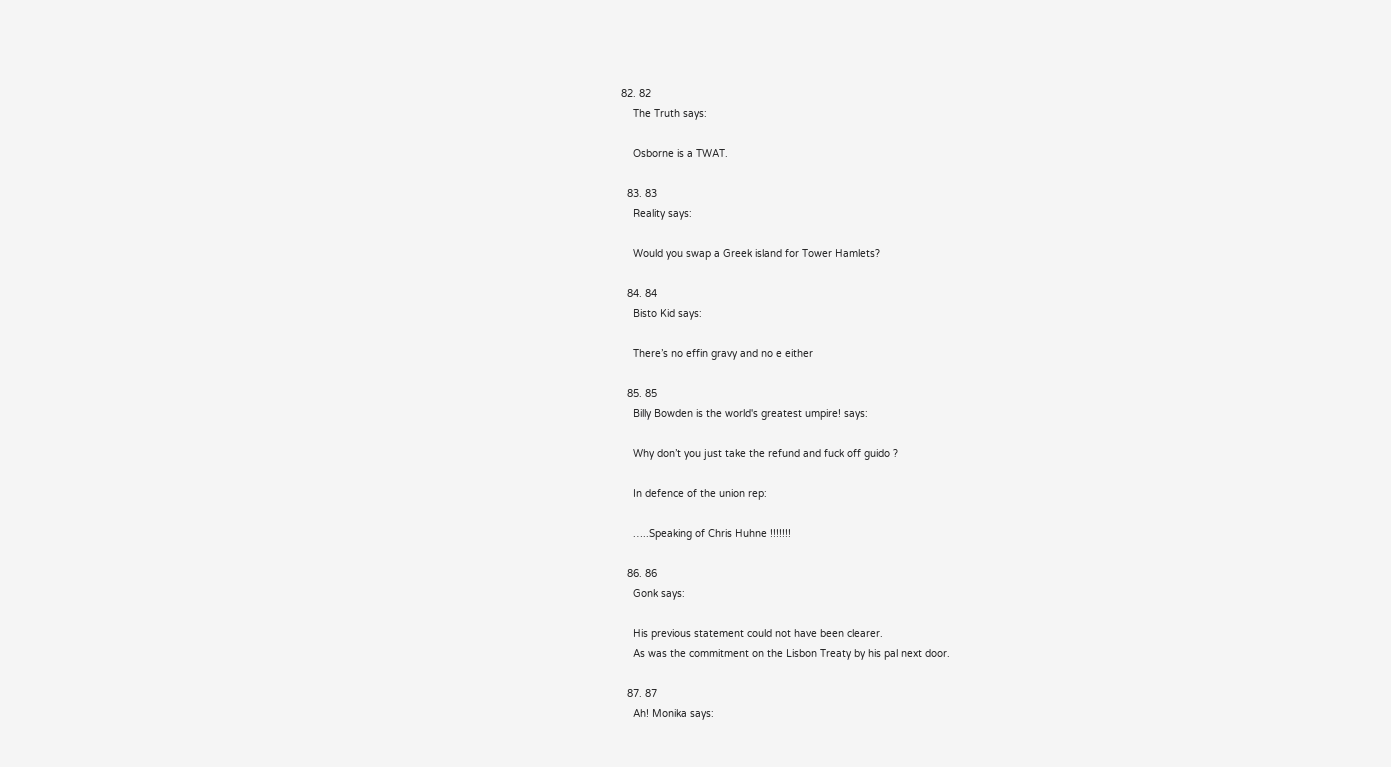82. 82
    The Truth says:

    Osborne is a TWAT.

  83. 83
    Reality says:

    Would you swap a Greek island for Tower Hamlets?

  84. 84
    Bisto Kid says:

    There’s no effin gravy and no e either

  85. 85
    Billy Bowden is the world's greatest umpire! says:

    Why don’t you just take the refund and fuck off guido ?

    In defence of the union rep:

    …..Speaking of Chris Huhne !!!!!!!

  86. 86
    Gonk says:

    His previous statement could not have been clearer.
    As was the commitment on the Lisbon Treaty by his pal next door.

  87. 87
    Ah! Monika says: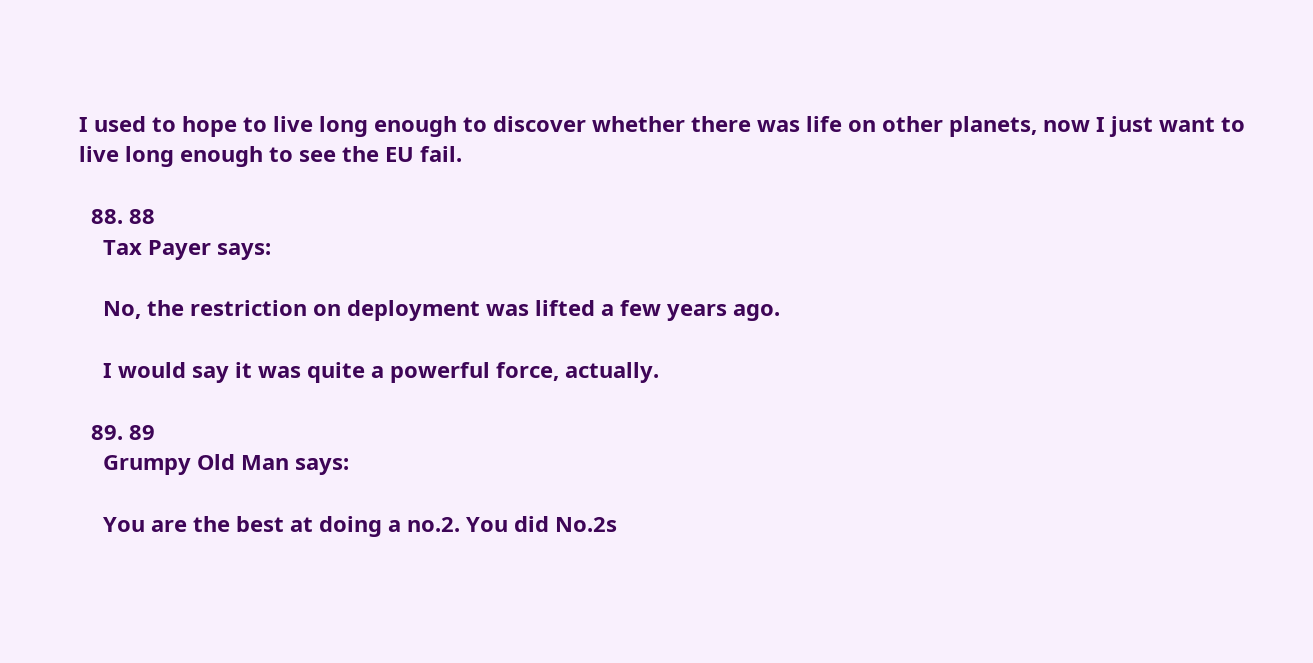I used to hope to live long enough to discover whether there was life on other planets, now I just want to live long enough to see the EU fail.

  88. 88
    Tax Payer says:

    No, the restriction on deployment was lifted a few years ago.

    I would say it was quite a powerful force, actually.

  89. 89
    Grumpy Old Man says:

    You are the best at doing a no.2. You did No.2s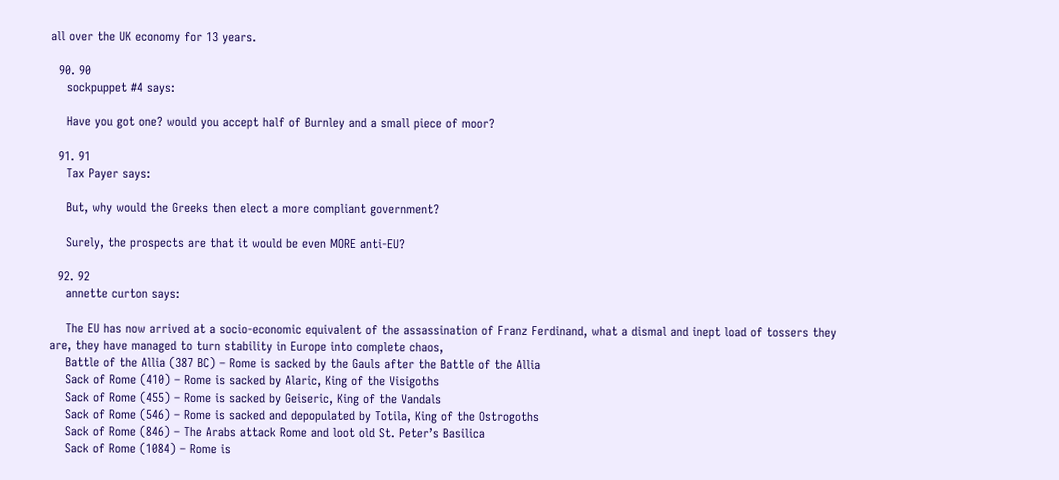all over the UK economy for 13 years.

  90. 90
    sockpuppet #4 says:

    Have you got one? would you accept half of Burnley and a small piece of moor?

  91. 91
    Tax Payer says:

    But, why would the Greeks then elect a more compliant government?

    Surely, the prospects are that it would be even MORE anti-EU?

  92. 92
    annette curton says:

    The EU has now arrived at a socio-economic equivalent of the assassination of Franz Ferdinand, what a dismal and inept load of tossers they are, they have managed to turn stability in Europe into complete chaos,
    Battle of the Allia (387 BC) – Rome is sacked by the Gauls after the Battle of the Allia
    Sack of Rome (410) – Rome is sacked by Alaric, King of the Visigoths
    Sack of Rome (455) – Rome is sacked by Geiseric, King of the Vandals
    Sack of Rome (546) – Rome is sacked and depopulated by Totila, King of the Ostrogoths
    Sack of Rome (846) – The Arabs attack Rome and loot old St. Peter’s Basilica
    Sack of Rome (1084) – Rome is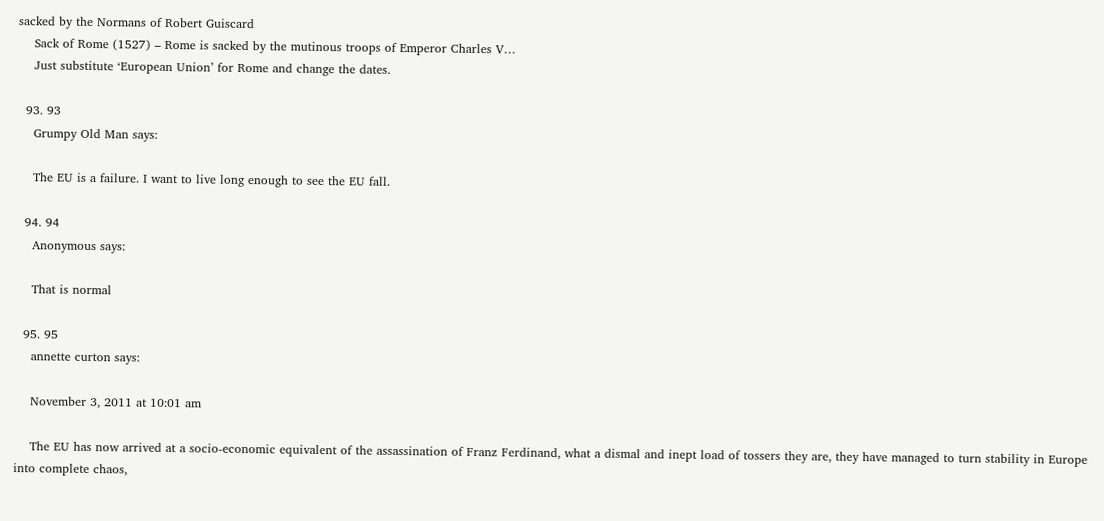sacked by the Normans of Robert Guiscard
    Sack of Rome (1527) – Rome is sacked by the mutinous troops of Emperor Charles V…
    Just substitute ‘European Union’ for Rome and change the dates.

  93. 93
    Grumpy Old Man says:

    The EU is a failure. I want to live long enough to see the EU fall.

  94. 94
    Anonymous says:

    That is normal

  95. 95
    annette curton says:

    November 3, 2011 at 10:01 am

    The EU has now arrived at a socio-economic equivalent of the assassination of Franz Ferdinand, what a dismal and inept load of tossers they are, they have managed to turn stability in Europe into complete chaos,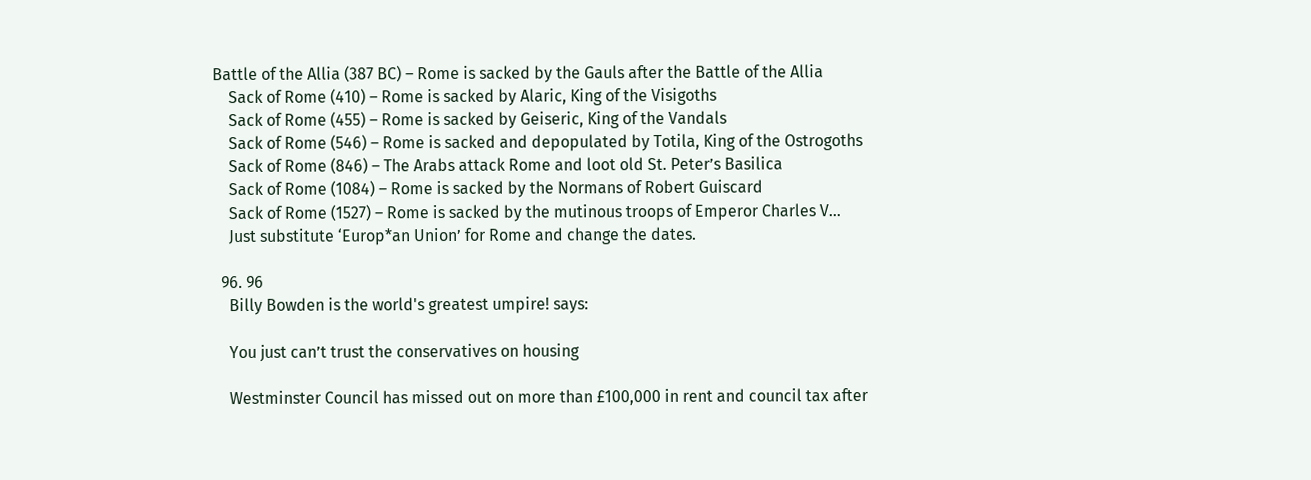Battle of the Allia (387 BC) – Rome is sacked by the Gauls after the Battle of the Allia
    Sack of Rome (410) – Rome is sacked by Alaric, King of the Visigoths
    Sack of Rome (455) – Rome is sacked by Geiseric, King of the Vandals
    Sack of Rome (546) – Rome is sacked and depopulated by Totila, King of the Ostrogoths
    Sack of Rome (846) – The Arabs attack Rome and loot old St. Peter’s Basilica
    Sack of Rome (1084) – Rome is sacked by the Normans of Robert Guiscard
    Sack of Rome (1527) – Rome is sacked by the mutinous troops of Emperor Charles V…
    Just substitute ‘Europ*an Union’ for Rome and change the dates.

  96. 96
    Billy Bowden is the world's greatest umpire! says:

    You just can’t trust the conservatives on housing

    Westminster Council has missed out on more than £100,000 in rent and council tax after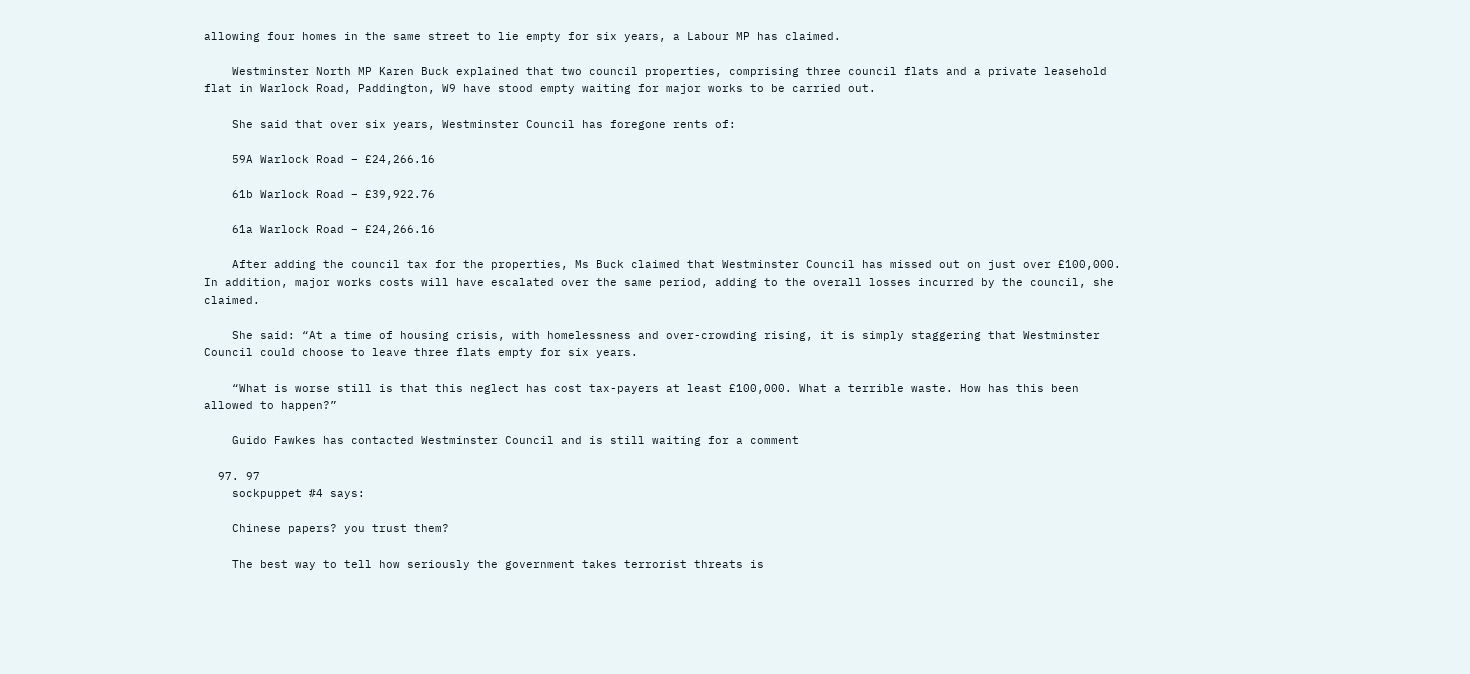allowing four homes in the same street to lie empty for six years, a Labour MP has claimed.

    Westminster North MP Karen Buck explained that two council properties, comprising three council flats and a private leasehold flat in Warlock Road, Paddington, W9 have stood empty waiting for major works to be carried out.

    She said that over six years, Westminster Council has foregone rents of:

    59A Warlock Road – £24,266.16

    61b Warlock Road – £39,922.76

    61a Warlock Road – £24,266.16

    After adding the council tax for the properties, Ms Buck claimed that Westminster Council has missed out on just over £100,000. In addition, major works costs will have escalated over the same period, adding to the overall losses incurred by the council, she claimed.

    She said: “At a time of housing crisis, with homelessness and over-crowding rising, it is simply staggering that Westminster Council could choose to leave three flats empty for six years.

    “What is worse still is that this neglect has cost tax-payers at least £100,000. What a terrible waste. How has this been allowed to happen?”

    Guido Fawkes has contacted Westminster Council and is still waiting for a comment

  97. 97
    sockpuppet #4 says:

    Chinese papers? you trust them?

    The best way to tell how seriously the government takes terrorist threats is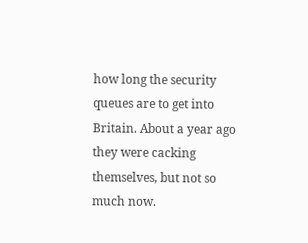how long the security queues are to get into Britain. About a year ago they were cacking themselves, but not so much now.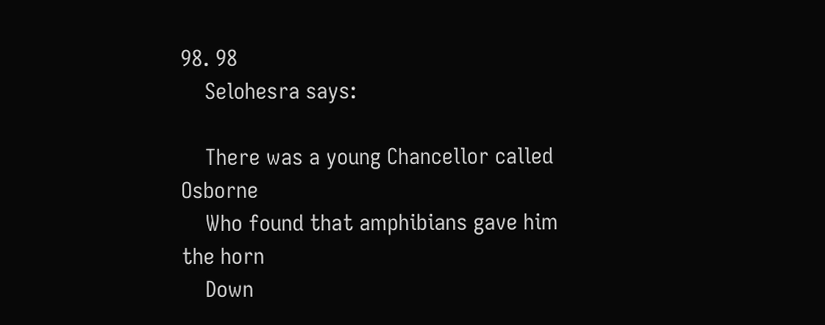98. 98
    Selohesra says:

    There was a young Chancellor called Osborne
    Who found that amphibians gave him the horn
    Down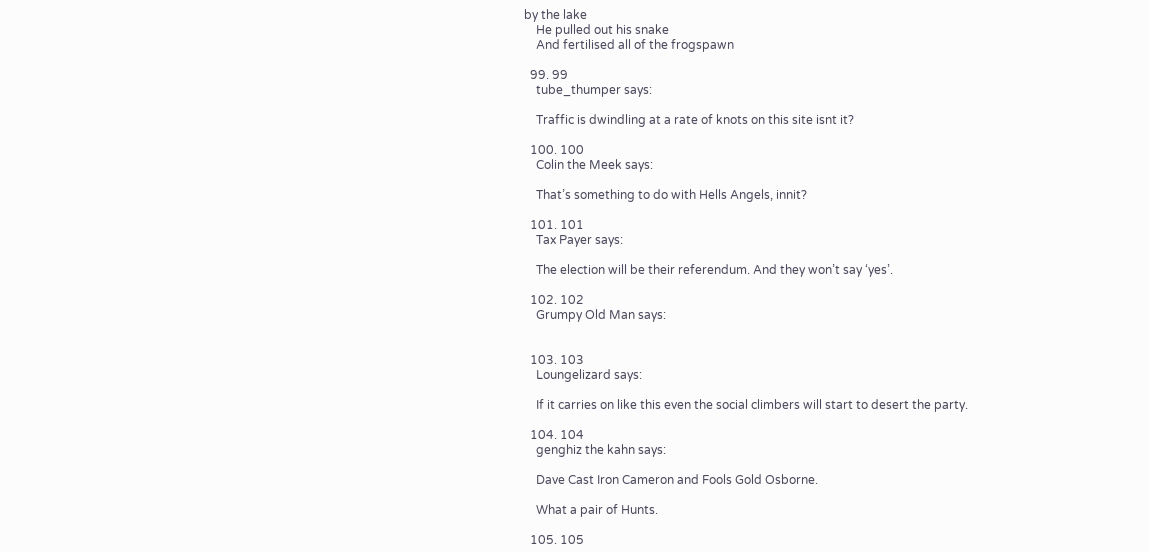by the lake
    He pulled out his snake
    And fertilised all of the frogspawn

  99. 99
    tube_thumper says:

    Traffic is dwindling at a rate of knots on this site isnt it?

  100. 100
    Colin the Meek says:

    That’s something to do with Hells Angels, innit?

  101. 101
    Tax Payer says:

    The election will be their referendum. And they won’t say ‘yes’.

  102. 102
    Grumpy Old Man says:


  103. 103
    Loungelizard says:

    If it carries on like this even the social climbers will start to desert the party.

  104. 104
    genghiz the kahn says:

    Dave Cast Iron Cameron and Fools Gold Osborne.

    What a pair of Hunts.

  105. 105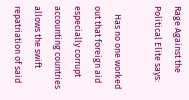Rage Against the Political Elite says:

    Has no one worked out that foreign aid especially corrupt accounting countries allows the swift repatriation of said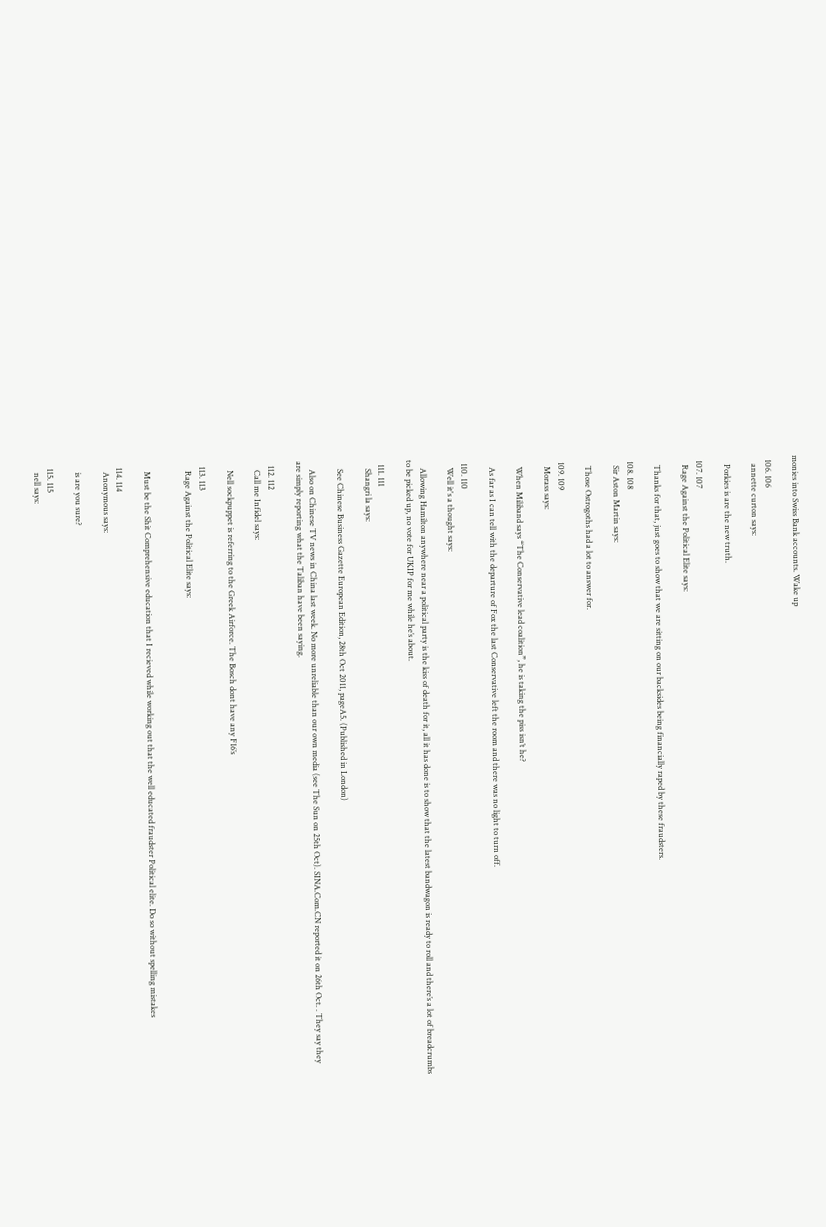monies into Swiss Bank accounts. Wake up

  106. 106
    annette curton says:

    Porkies is are the new truth.

  107. 107
    Rage Against the Political Elite says:

    Thanks for that, just goes to show that we are sitting on our backsides being financially raped by these fraudsters.

  108. 108
    Sir Aston Martin says:

    Those Ostrogoths had a lot to answer for.

  109. 109
    Morass says:

    When Miliband says “The Conservative lead coalition”, he is taking the piss isn’t he?

    As far as I can tell with the departure of Fox the last Conservative left the room and there was no light to turn off.

  110. 110
    Well it's a thought says:

    Allowing Hamilton anywhere near a political party is the kiss of death for it, all it has done is to show that the latest bandwagon is ready to roll and there’s a lot of breadcrumbs to be picked up, no vote for UKIP for me while he’s about.

  111. 111
    Shangri la says:

    See Chinese Business Gazette European Edition, 28th Oct 2011, pageA5. (Published in London)

    Also on Chinese TV news in China last week. No more unreliable than our own media (see The Sun on 25th Oct). SINA.Com.CN reported it on 26th Oct. . They say they are simply reporting what the Taliban have been saying.

  112. 112
    Call me Infidel says:

    Nell sockpuppet is referring to the Greek Airforce. The Bosch dont have any F16’s

  113. 113
    Rage Against the Political Elite says:


    Must be the Shit Comprehensive education that I recieved while working out that the well educated fraudster Political elite. Do so without spelling mistakes

  114. 114
    Anonymous says:

    is are you sure?

  115. 115
    nell says: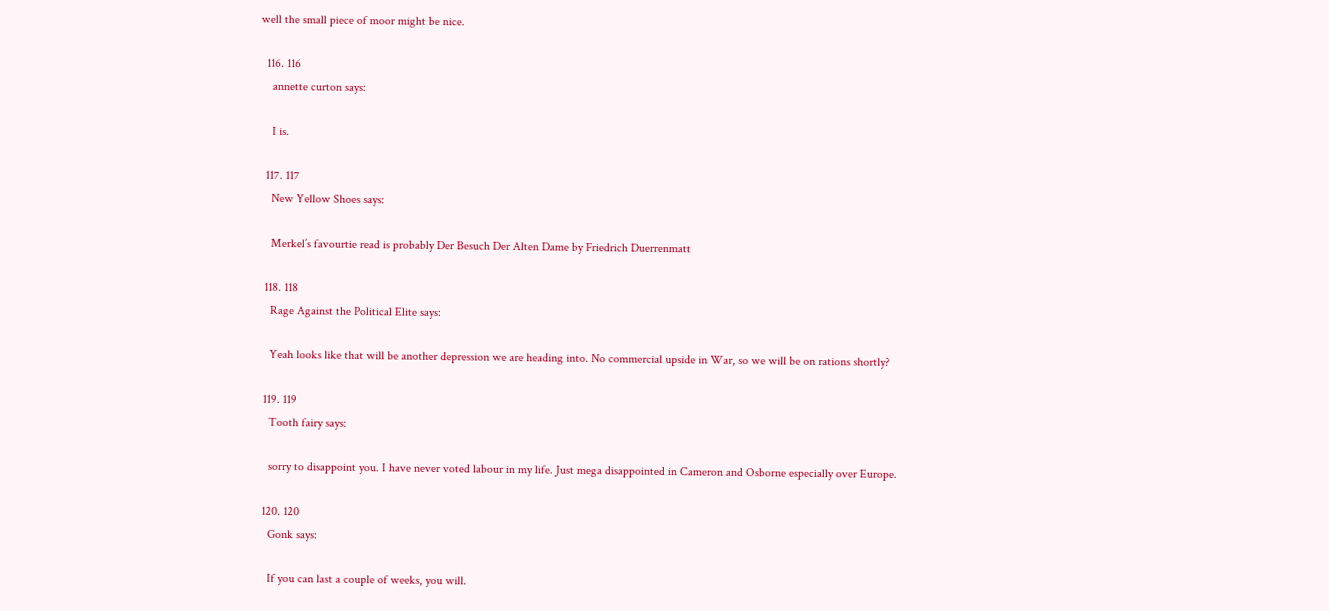well the small piece of moor might be nice.

  116. 116
    annette curton says:

    I is.

  117. 117
    New Yellow Shoes says:

    Merkel’s favourtie read is probably Der Besuch Der Alten Dame by Friedrich Duerrenmatt

  118. 118
    Rage Against the Political Elite says:

    Yeah looks like that will be another depression we are heading into. No commercial upside in War, so we will be on rations shortly?

  119. 119
    Tooth fairy says:

    sorry to disappoint you. I have never voted labour in my life. Just mega disappointed in Cameron and Osborne especially over Europe.

  120. 120
    Gonk says:

    If you can last a couple of weeks, you will.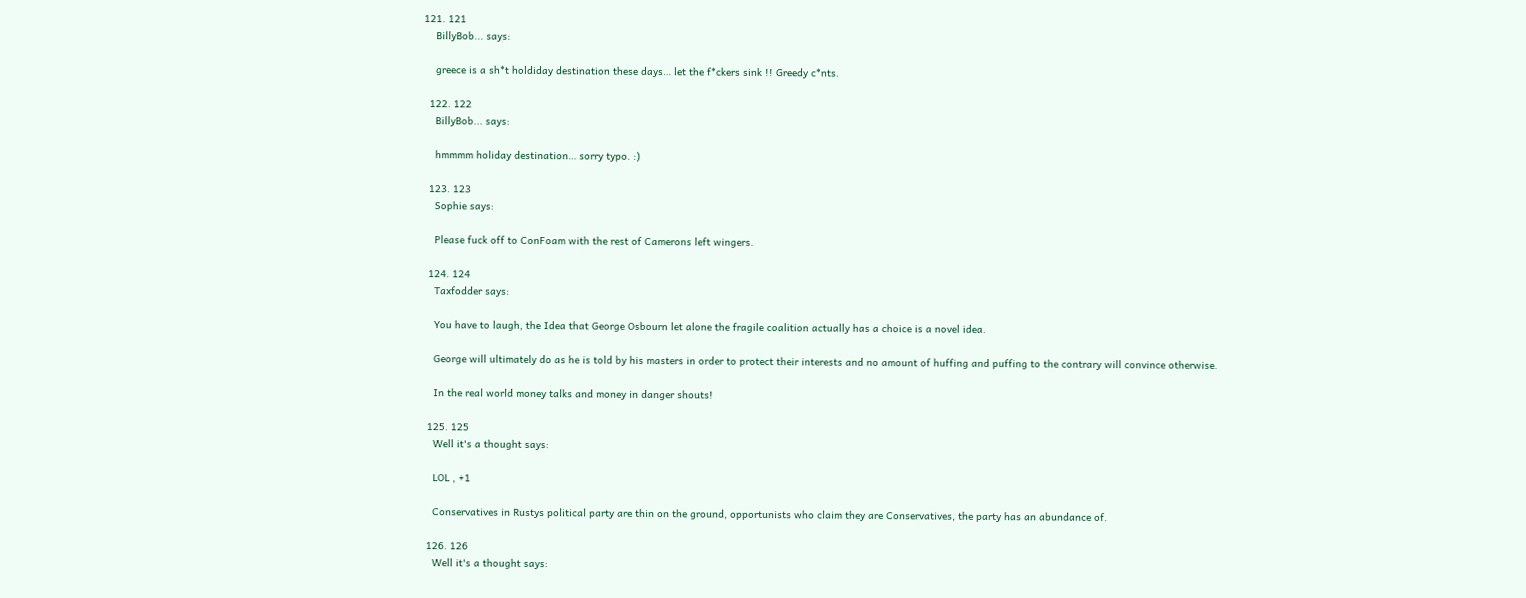121. 121
    BillyBob... says:

    greece is a sh*t holdiday destination these days… let the f*ckers sink !! Greedy c*nts.

  122. 122
    BillyBob... says:

    hmmmm holiday destination… sorry typo. :)

  123. 123
    Sophie says:

    Please fuck off to ConFoam with the rest of Camerons left wingers.

  124. 124
    Taxfodder says:

    You have to laugh, the Idea that George Osbourn let alone the fragile coalition actually has a choice is a novel idea.

    George will ultimately do as he is told by his masters in order to protect their interests and no amount of huffing and puffing to the contrary will convince otherwise.

    In the real world money talks and money in danger shouts!

  125. 125
    Well it's a thought says:

    LOL , +1

    Conservatives in Rustys political party are thin on the ground, opportunists who claim they are Conservatives, the party has an abundance of.

  126. 126
    Well it's a thought says: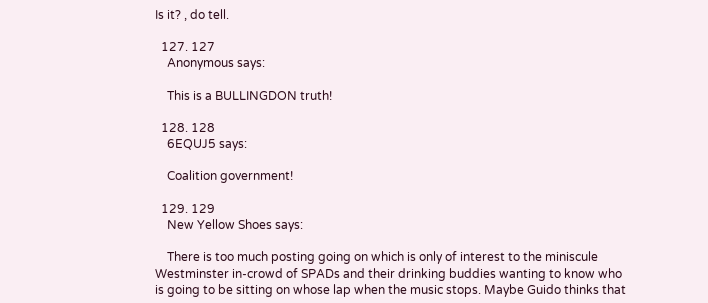Is it? , do tell.

  127. 127
    Anonymous says:

    This is a BULLINGDON truth!

  128. 128
    6EQUJ5 says:

    Coalition government!

  129. 129
    New Yellow Shoes says:

    There is too much posting going on which is only of interest to the miniscule Westminster in-crowd of SPADs and their drinking buddies wanting to know who is going to be sitting on whose lap when the music stops. Maybe Guido thinks that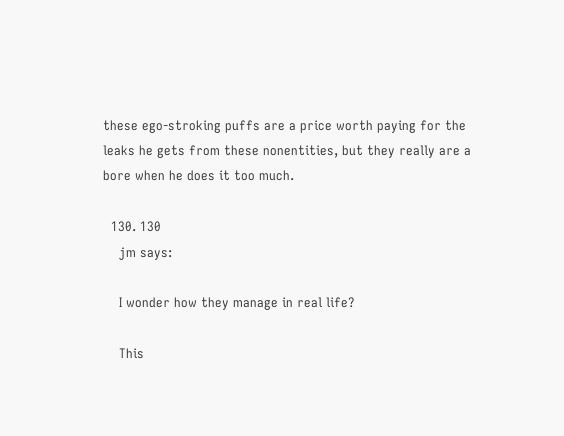these ego-stroking puffs are a price worth paying for the leaks he gets from these nonentities, but they really are a bore when he does it too much.

  130. 130
    jm says:

    I wonder how they manage in real life?

    This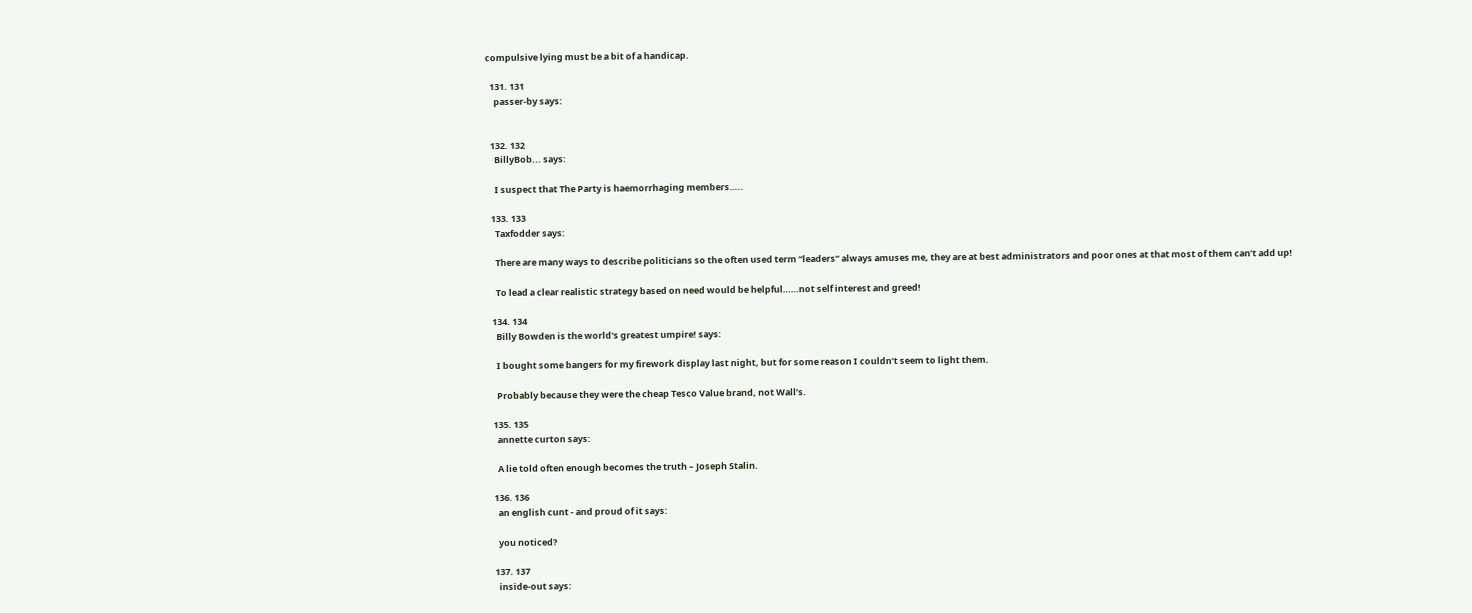compulsive lying must be a bit of a handicap.

  131. 131
    passer-by says:


  132. 132
    BillyBob... says:

    I suspect that The Party is haemorrhaging members…..

  133. 133
    Taxfodder says:

    There are many ways to describe politicians so the often used term “leaders” always amuses me, they are at best administrators and poor ones at that most of them can’t add up!

    To lead a clear realistic strategy based on need would be helpful……not self interest and greed!

  134. 134
    Billy Bowden is the world's greatest umpire! says:

    I bought some bangers for my firework display last night, but for some reason I couldn’t seem to light them.

    Probably because they were the cheap Tesco Value brand, not Wall’s.

  135. 135
    annette curton says:

    A lie told often enough becomes the truth – Joseph Stalin.

  136. 136
    an english cunt - and proud of it says:

    you noticed?

  137. 137
    inside-out says: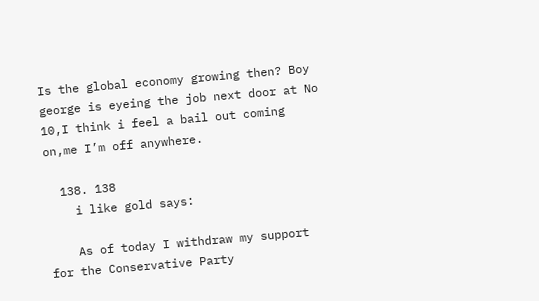Is the global economy growing then? Boy george is eyeing the job next door at No 10,I think i feel a bail out coming on,me I’m off anywhere.

  138. 138
    i like gold says:

    As of today I withdraw my support for the Conservative Party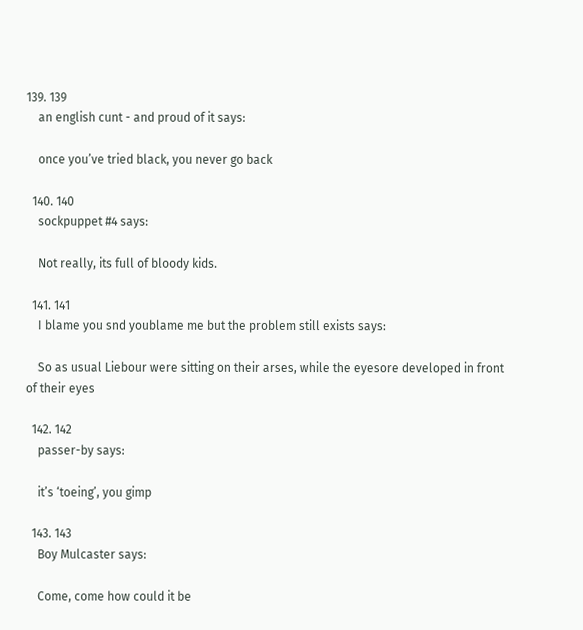139. 139
    an english cunt - and proud of it says:

    once you’ve tried black, you never go back

  140. 140
    sockpuppet #4 says:

    Not really, its full of bloody kids.

  141. 141
    I blame you snd youblame me but the problem still exists says:

    So as usual Liebour were sitting on their arses, while the eyesore developed in front of their eyes

  142. 142
    passer-by says:

    it’s ‘toeing’, you gimp

  143. 143
    Boy Mulcaster says:

    Come, come how could it be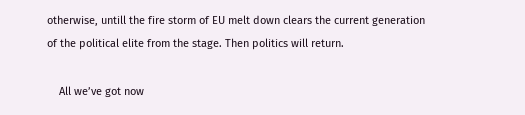otherwise, untill the fire storm of EU melt down clears the current generation of the political elite from the stage. Then politics will return.

    All we’ve got now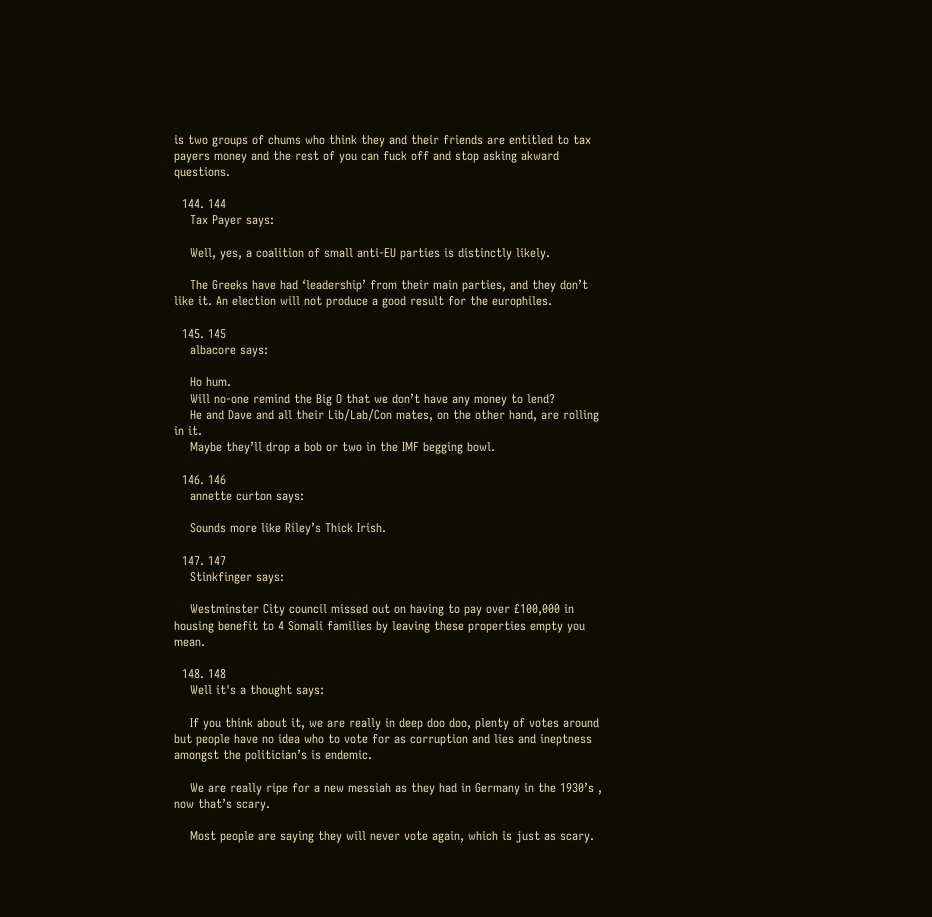is two groups of chums who think they and their friends are entitled to tax payers money and the rest of you can fuck off and stop asking akward questions.

  144. 144
    Tax Payer says:

    Well, yes, a coalition of small anti-EU parties is distinctly likely.

    The Greeks have had ‘leadership’ from their main parties, and they don’t like it. An election will not produce a good result for the europhiles.

  145. 145
    albacore says:

    Ho hum.
    Will no-one remind the Big O that we don’t have any money to lend?
    He and Dave and all their Lib/Lab/Con mates, on the other hand, are rolling in it.
    Maybe they’ll drop a bob or two in the IMF begging bowl.

  146. 146
    annette curton says:

    Sounds more like Riley’s Thick Irish.

  147. 147
    Stinkfinger says:

    Westminster City council missed out on having to pay over £100,000 in housing benefit to 4 Somali families by leaving these properties empty you mean.

  148. 148
    Well it's a thought says:

    If you think about it, we are really in deep doo doo, plenty of votes around but people have no idea who to vote for as corruption and lies and ineptness amongst the politician’s is endemic.

    We are really ripe for a new messiah as they had in Germany in the 1930’s , now that’s scary.

    Most people are saying they will never vote again, which is just as scary.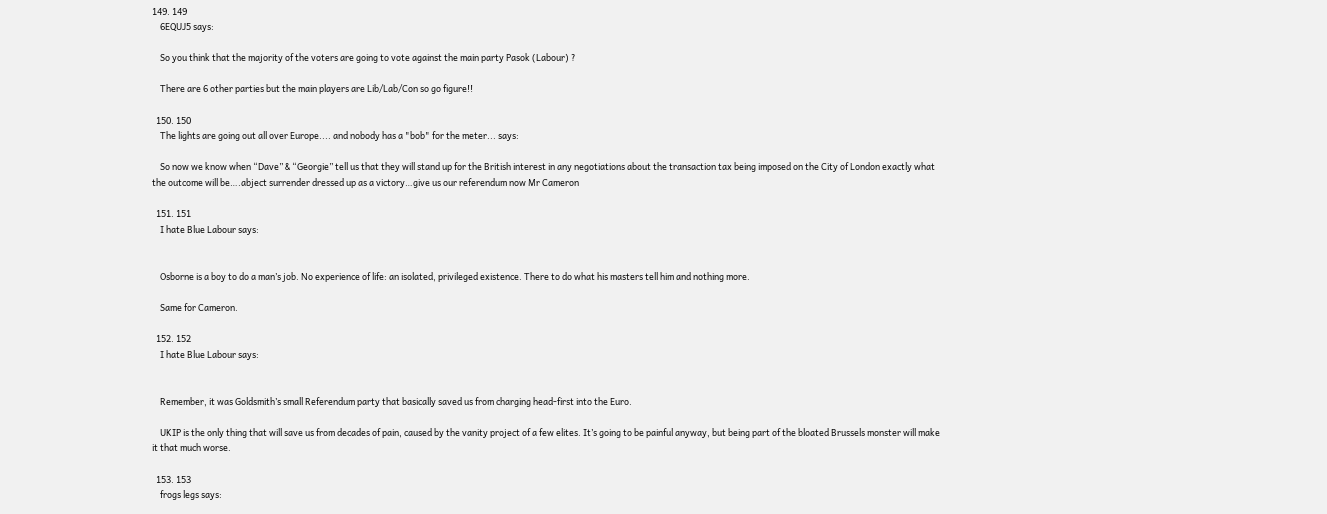149. 149
    6EQUJ5 says:

    So you think that the majority of the voters are going to vote against the main party Pasok (Labour) ?

    There are 6 other parties but the main players are Lib/Lab/Con so go figure!!

  150. 150
    The lights are going out all over Europe.... and nobody has a "bob" for the meter... says:

    So now we know when “Dave” & “Georgie” tell us that they will stand up for the British interest in any negotiations about the transaction tax being imposed on the City of London exactly what the outcome will be….abject surrender dressed up as a victory…give us our referendum now Mr Cameron

  151. 151
    I hate Blue Labour says:


    Osborne is a boy to do a man’s job. No experience of life: an isolated, privileged existence. There to do what his masters tell him and nothing more.

    Same for Cameron.

  152. 152
    I hate Blue Labour says:


    Remember, it was Goldsmith’s small Referendum party that basically saved us from charging head-first into the Euro.

    UKIP is the only thing that will save us from decades of pain, caused by the vanity project of a few elites. It’s going to be painful anyway, but being part of the bloated Brussels monster will make it that much worse.

  153. 153
    frogs legs says: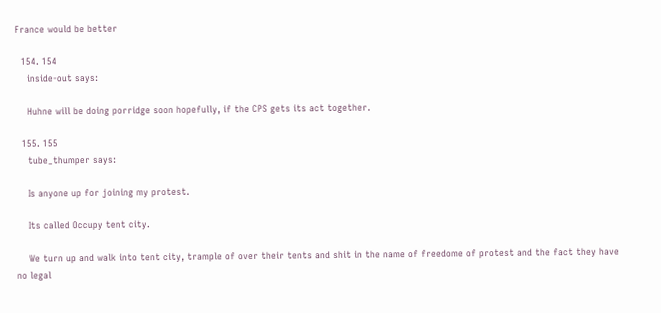France would be better

  154. 154
    inside-out says:

    Huhne will be doing porridge soon hopefully, if the CPS gets its act together.

  155. 155
    tube_thumper says:

    Is anyone up for joining my protest.

    Its called Occupy tent city.

    We turn up and walk into tent city, trample of over their tents and shit in the name of freedome of protest and the fact they have no legal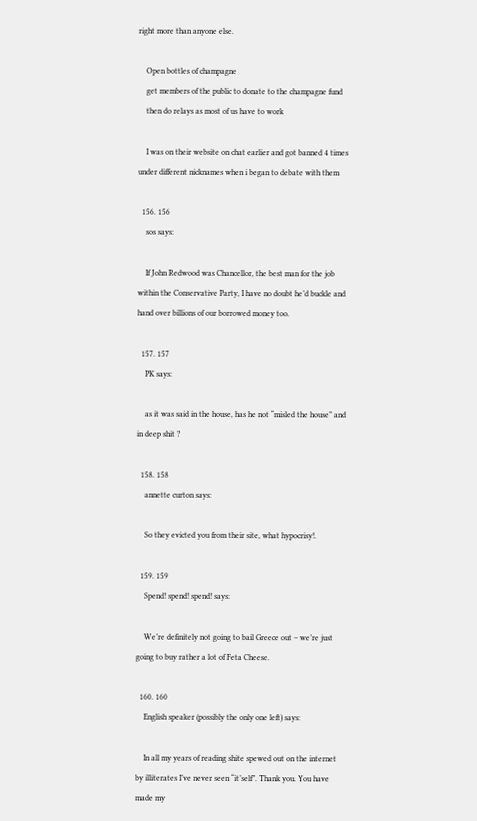right more than anyone else.

    Open bottles of champagne
    get members of the public to donate to the champagne fund
    then do relays as most of us have to work

    I was on their website on chat earlier and got banned 4 times under different nicknames when i began to debate with them

  156. 156
    sos says:

    If John Redwood was Chancellor, the best man for the job within the Conservative Party, I have no doubt he’d buckle and hand over billions of our borrowed money too.

  157. 157
    PK says:

    as it was said in the house, has he not “misled the house” and in deep shit ?

  158. 158
    annette curton says:

    So they evicted you from their site, what hypocrisy!.

  159. 159
    Spend! spend! spend! says:

    We’re definitely not going to bail Greece out – we’re just going to buy rather a lot of Feta Cheese.

  160. 160
    English speaker (possibly the only one left) says:

    In all my years of reading shite spewed out on the internet by illiterates I’ve never seen “it’self”. Thank you. You have made my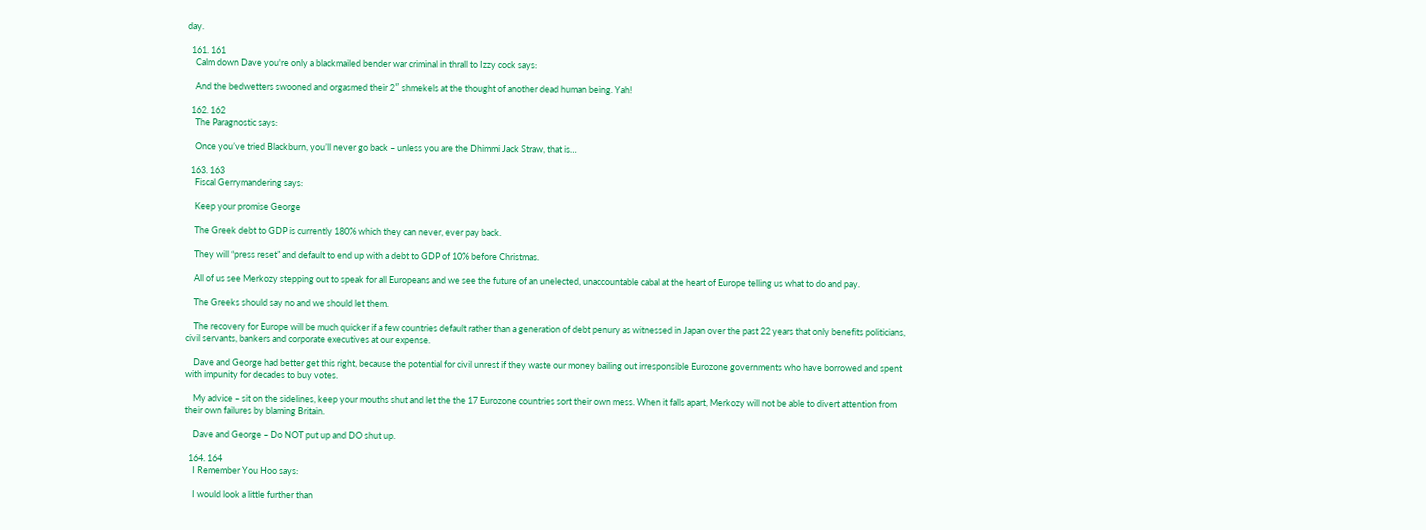day.

  161. 161
    Calm down Dave you're only a blackmailed bender war criminal in thrall to Izzy cock says:

    And the bedwetters swooned and orgasmed their 2″ shmekels at the thought of another dead human being. Yah!

  162. 162
    The Paragnostic says:

    Once you’ve tried Blackburn, you’ll never go back – unless you are the Dhimmi Jack Straw, that is…

  163. 163
    Fiscal Gerrymandering says:

    Keep your promise George

    The Greek debt to GDP is currently 180% which they can never, ever pay back.

    They will “press reset” and default to end up with a debt to GDP of 10% before Christmas.

    All of us see Merkozy stepping out to speak for all Europeans and we see the future of an unelected, unaccountable cabal at the heart of Europe telling us what to do and pay.

    The Greeks should say no and we should let them.

    The recovery for Europe will be much quicker if a few countries default rather than a generation of debt penury as witnessed in Japan over the past 22 years that only benefits politicians, civil servants, bankers and corporate executives at our expense.

    Dave and George had better get this right, because the potential for civil unrest if they waste our money bailing out irresponsible Eurozone governments who have borrowed and spent with impunity for decades to buy votes.

    My advice – sit on the sidelines, keep your mouths shut and let the the 17 Eurozone countries sort their own mess. When it falls apart, Merkozy will not be able to divert attention from their own failures by blaming Britain.

    Dave and George – Do NOT put up and DO shut up.

  164. 164
    I Remember You Hoo says:

    I would look a little further than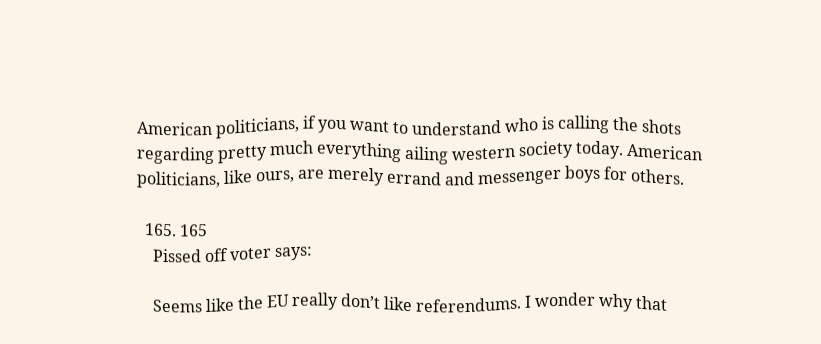American politicians, if you want to understand who is calling the shots regarding pretty much everything ailing western society today. American politicians, like ours, are merely errand and messenger boys for others.

  165. 165
    Pissed off voter says:

    Seems like the EU really don’t like referendums. I wonder why that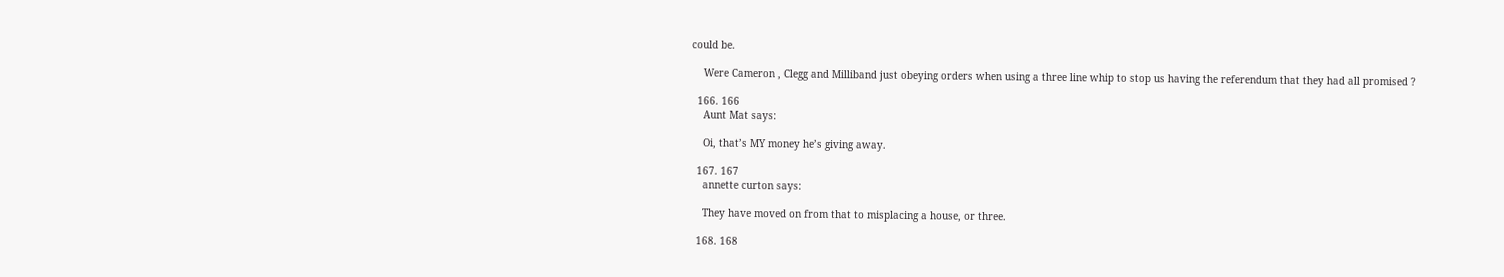could be.

    Were Cameron , Clegg and Milliband just obeying orders when using a three line whip to stop us having the referendum that they had all promised ?

  166. 166
    Aunt Mat says:

    Oi, that’s MY money he’s giving away.

  167. 167
    annette curton says:

    They have moved on from that to misplacing a house, or three.

  168. 168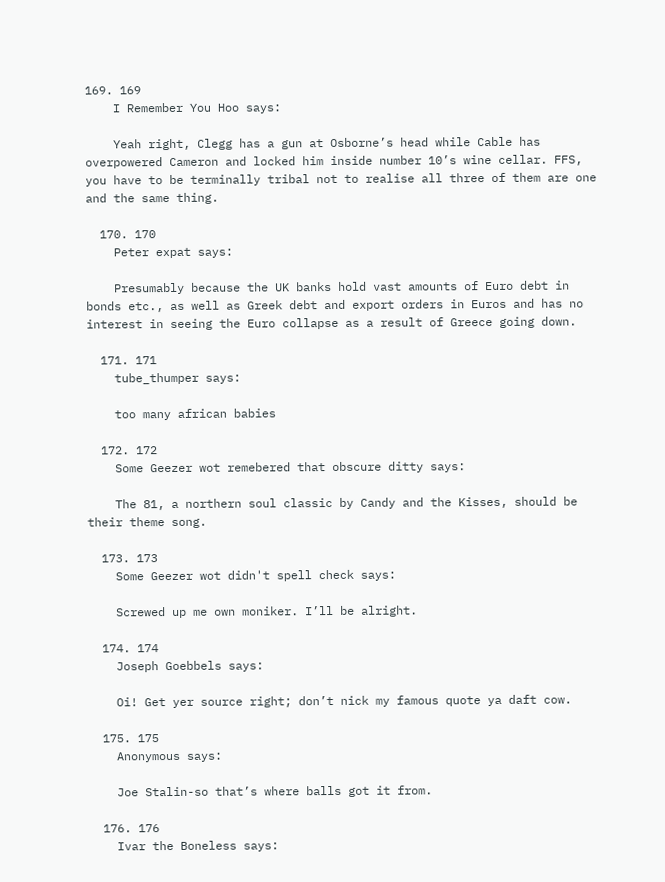169. 169
    I Remember You Hoo says:

    Yeah right, Clegg has a gun at Osborne’s head while Cable has overpowered Cameron and locked him inside number 10’s wine cellar. FFS, you have to be terminally tribal not to realise all three of them are one and the same thing.

  170. 170
    Peter expat says:

    Presumably because the UK banks hold vast amounts of Euro debt in bonds etc., as well as Greek debt and export orders in Euros and has no interest in seeing the Euro collapse as a result of Greece going down.

  171. 171
    tube_thumper says:

    too many african babies

  172. 172
    Some Geezer wot remebered that obscure ditty says:

    The 81, a northern soul classic by Candy and the Kisses, should be their theme song.

  173. 173
    Some Geezer wot didn't spell check says:

    Screwed up me own moniker. I’ll be alright.

  174. 174
    Joseph Goebbels says:

    Oi! Get yer source right; don’t nick my famous quote ya daft cow.

  175. 175
    Anonymous says:

    Joe Stalin-so that’s where balls got it from.

  176. 176
    Ivar the Boneless says: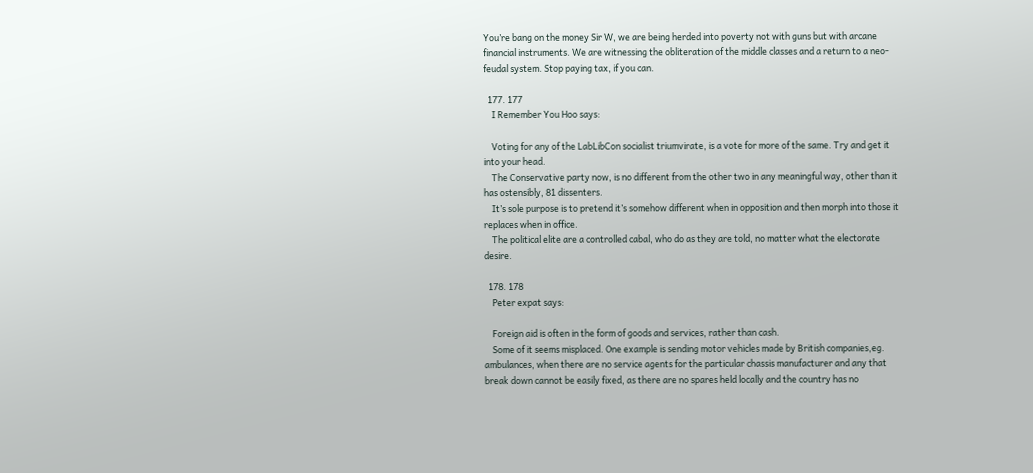You’re bang on the money Sir W, we are being herded into poverty not with guns but with arcane financial instruments. We are witnessing the obliteration of the middle classes and a return to a neo-feudal system. Stop paying tax, if you can.

  177. 177
    I Remember You Hoo says:

    Voting for any of the LabLibCon socialist triumvirate, is a vote for more of the same. Try and get it into your head.
    The Conservative party now, is no different from the other two in any meaningful way, other than it has ostensibly, 81 dissenters.
    It’s sole purpose is to pretend it’s somehow different when in opposition and then morph into those it replaces when in office.
    The political elite are a controlled cabal, who do as they are told, no matter what the electorate desire.

  178. 178
    Peter expat says:

    Foreign aid is often in the form of goods and services, rather than cash.
    Some of it seems misplaced. One example is sending motor vehicles made by British companies,eg. ambulances, when there are no service agents for the particular chassis manufacturer and any that break down cannot be easily fixed, as there are no spares held locally and the country has no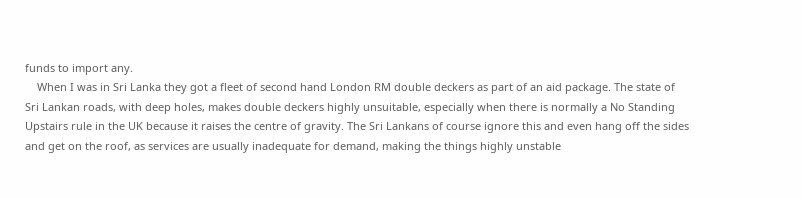funds to import any.
    When I was in Sri Lanka they got a fleet of second hand London RM double deckers as part of an aid package. The state of Sri Lankan roads, with deep holes, makes double deckers highly unsuitable, especially when there is normally a No Standing Upstairs rule in the UK because it raises the centre of gravity. The Sri Lankans of course ignore this and even hang off the sides and get on the roof, as services are usually inadequate for demand, making the things highly unstable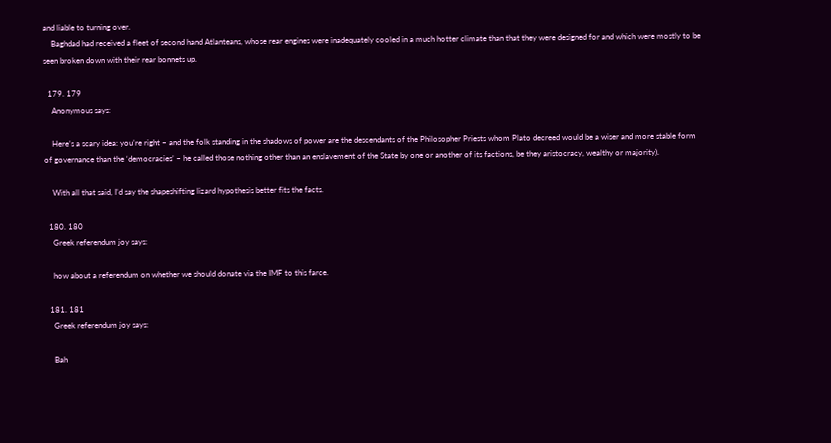and liable to turning over.
    Baghdad had received a fleet of second hand Atlanteans, whose rear engines were inadequately cooled in a much hotter climate than that they were designed for and which were mostly to be seen broken down with their rear bonnets up.

  179. 179
    Anonymous says:

    Here’s a scary idea: you’re right – and the folk standing in the shadows of power are the descendants of the Philosopher Priests whom Plato decreed would be a wiser and more stable form of governance than the ‘democracies’ – he called those nothing other than an enslavement of the State by one or another of its factions, be they aristocracy, wealthy or majority).

    With all that said, I’d say the shapeshifting lizard hypothesis better fits the facts.

  180. 180
    Greek referendum joy says:

    how about a referendum on whether we should donate via the IMF to this farce.

  181. 181
    Greek referendum joy says:

    Bah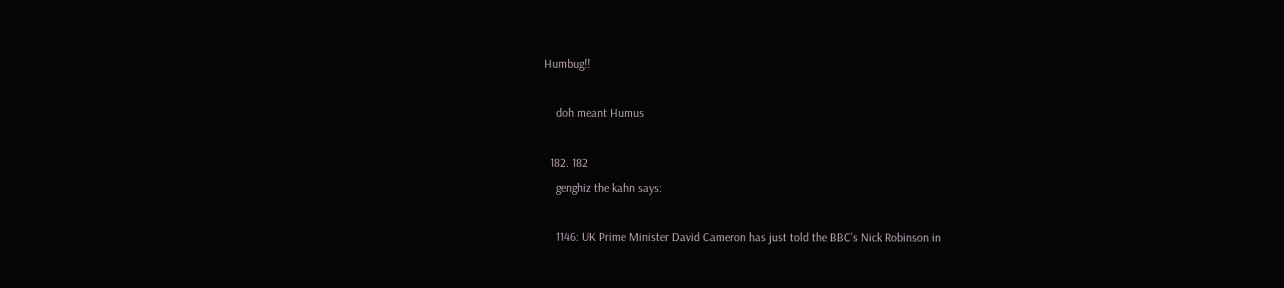Humbug!!

    doh meant Humus

  182. 182
    genghiz the kahn says:

    1146: UK Prime Minister David Cameron has just told the BBC’s Nick Robinson in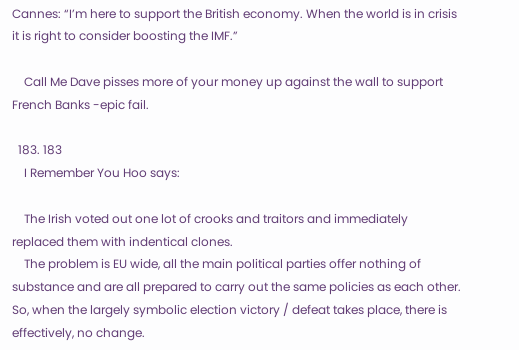Cannes: “I’m here to support the British economy. When the world is in crisis it is right to consider boosting the IMF.”

    Call Me Dave pisses more of your money up against the wall to support French Banks -epic fail.

  183. 183
    I Remember You Hoo says:

    The Irish voted out one lot of crooks and traitors and immediately replaced them with indentical clones.
    The problem is EU wide, all the main political parties offer nothing of substance and are all prepared to carry out the same policies as each other. So, when the largely symbolic election victory / defeat takes place, there is effectively, no change.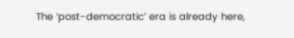The ‘post-democratic’ era is already here,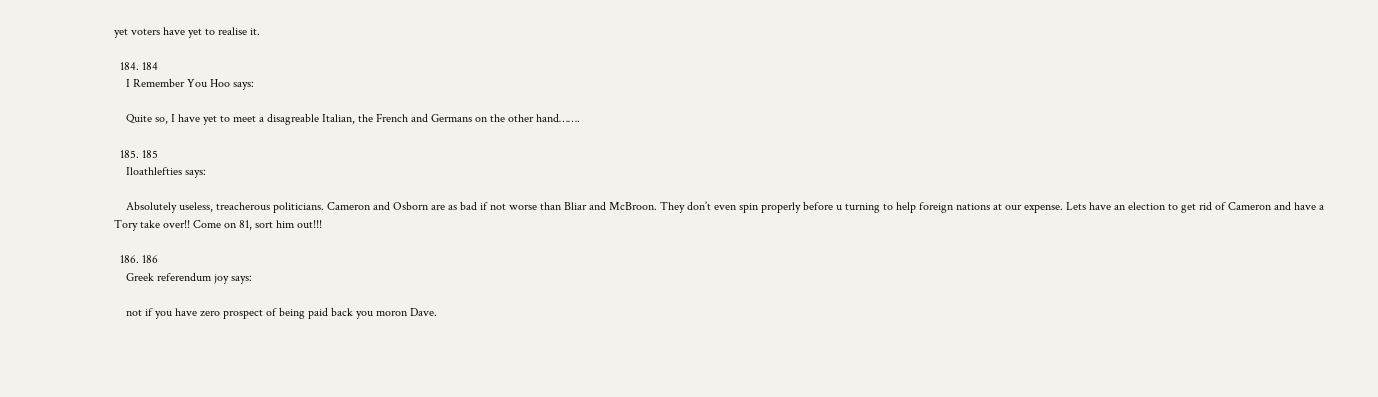yet voters have yet to realise it.

  184. 184
    I Remember You Hoo says:

    Quite so, I have yet to meet a disagreable Italian, the French and Germans on the other hand…….

  185. 185
    Iloathlefties says:

    Absolutely useless, treacherous politicians. Cameron and Osborn are as bad if not worse than Bliar and McBroon. They don’t even spin properly before u turning to help foreign nations at our expense. Lets have an election to get rid of Cameron and have a Tory take over!! Come on 81, sort him out!!!

  186. 186
    Greek referendum joy says:

    not if you have zero prospect of being paid back you moron Dave.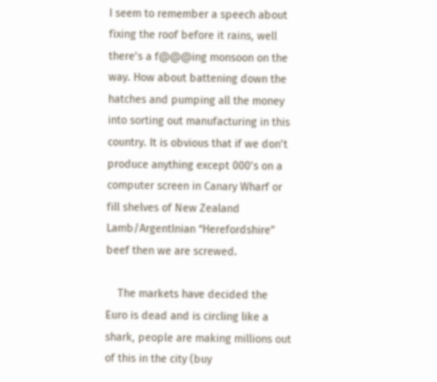I seem to remember a speech about fixing the roof before it rains, well there’s a f@@@ing monsoon on the way. How about battening down the hatches and pumping all the money into sorting out manufacturing in this country. It is obvious that if we don’t produce anything except 000’s on a computer screen in Canary Wharf or fill shelves of New Zealand Lamb/ArgentInian “Herefordshire” beef then we are screwed.

    The markets have decided the Euro is dead and is circling like a shark, people are making millions out of this in the city (buy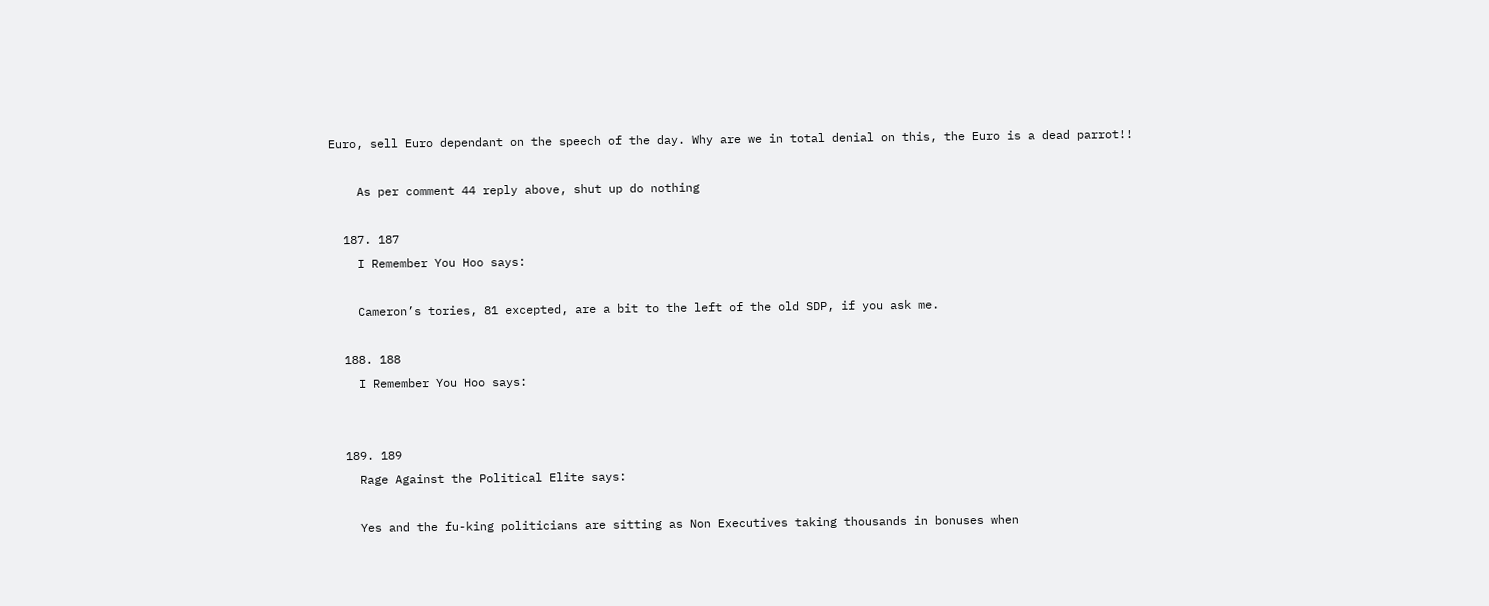Euro, sell Euro dependant on the speech of the day. Why are we in total denial on this, the Euro is a dead parrot!!

    As per comment 44 reply above, shut up do nothing

  187. 187
    I Remember You Hoo says:

    Cameron’s tories, 81 excepted, are a bit to the left of the old SDP, if you ask me.

  188. 188
    I Remember You Hoo says:


  189. 189
    Rage Against the Political Elite says:

    Yes and the fu-king politicians are sitting as Non Executives taking thousands in bonuses when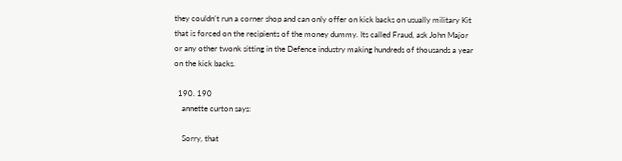they couldn’t run a corner shop and can only offer on kick backs on usually military Kit that is forced on the recipients of the money dummy. Its called Fraud, ask John Major or any other twonk sitting in the Defence industry making hundreds of thousands a year on the kick backs.

  190. 190
    annette curton says:

    Sorry, that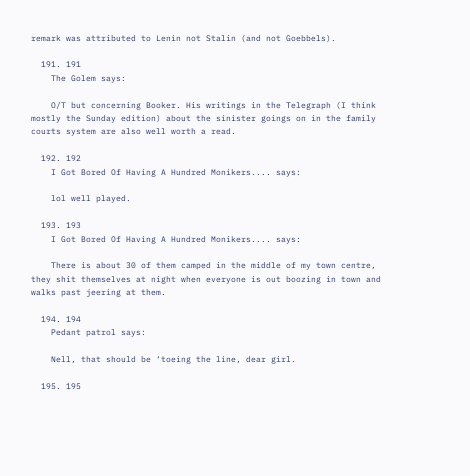remark was attributed to Lenin not Stalin (and not Goebbels).

  191. 191
    The Golem says:

    O/T but concerning Booker. His writings in the Telegraph (I think mostly the Sunday edition) about the sinister goings on in the family courts system are also well worth a read.

  192. 192
    I Got Bored Of Having A Hundred Monikers.... says:

    lol well played.

  193. 193
    I Got Bored Of Having A Hundred Monikers.... says:

    There is about 30 of them camped in the middle of my town centre, they shit themselves at night when everyone is out boozing in town and walks past jeering at them.

  194. 194
    Pedant patrol says:

    Nell, that should be ‘toeing the line, dear girl.

  195. 195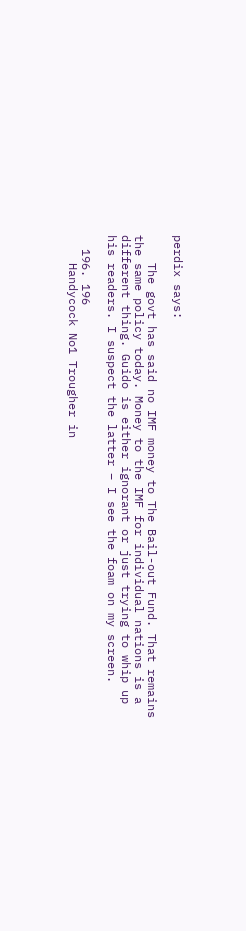perdix says:

    The govt has said no IMF money to The Bail-out Fund. That remains the same policy today. Money to the IMF for individual nations is a different thing. Guido is either ignorant or just trying to whip up his readers. I suspect the latter – I see the foam on my screen.

  196. 196
    Handycock No1 Trougher in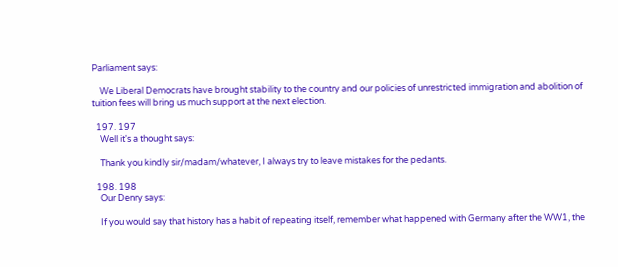Parliament says:

    We Liberal Democrats have brought stability to the country and our policies of unrestricted immigration and abolition of tuition fees will bring us much support at the next election.

  197. 197
    Well it's a thought says:

    Thank you kindly sir/madam/whatever, I always try to leave mistakes for the pedants.

  198. 198
    Our Denry says:

    If you would say that history has a habit of repeating itself, remember what happened with Germany after the WW1, the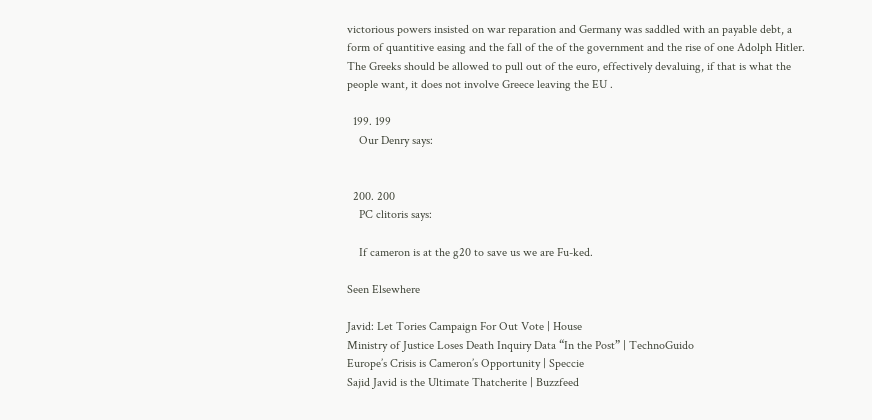victorious powers insisted on war reparation and Germany was saddled with an payable debt, a form of quantitive easing and the fall of the of the government and the rise of one Adolph Hitler. The Greeks should be allowed to pull out of the euro, effectively devaluing, if that is what the people want, it does not involve Greece leaving the EU .

  199. 199
    Our Denry says:


  200. 200
    PC clitoris says:

    If cameron is at the g20 to save us we are Fu-ked.

Seen Elsewhere

Javid: Let Tories Campaign For Out Vote | House
Ministry of Justice Loses Death Inquiry Data “In the Post” | TechnoGuido
Europe’s Crisis is Cameron’s Opportunity | Speccie
Sajid Javid is the Ultimate Thatcherite | Buzzfeed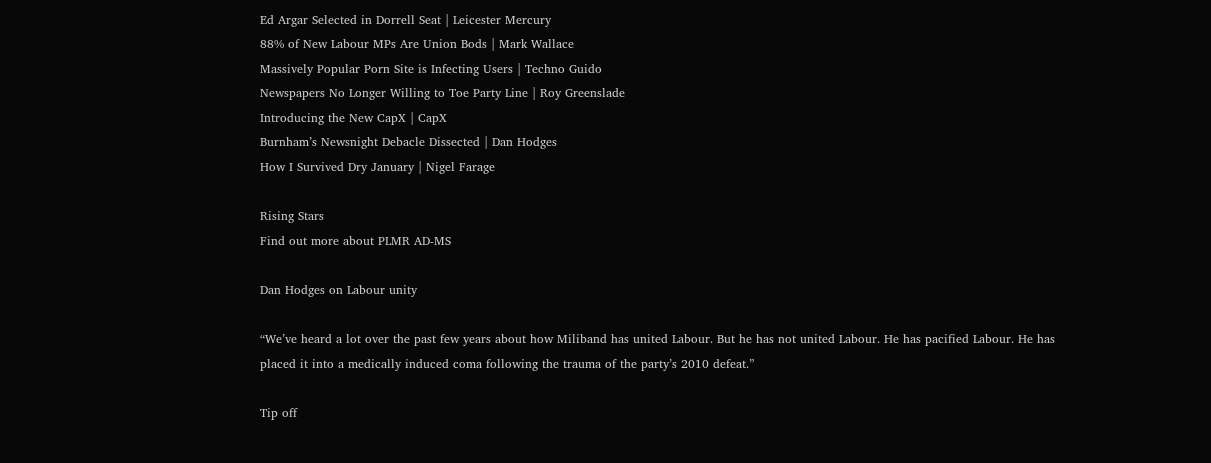Ed Argar Selected in Dorrell Seat | Leicester Mercury
88% of New Labour MPs Are Union Bods | Mark Wallace
Massively Popular Porn Site is Infecting Users | Techno Guido
Newspapers No Longer Willing to Toe Party Line | Roy Greenslade
Introducing the New CapX | CapX
Burnham’s Newsnight Debacle Dissected | Dan Hodges
How I Survived Dry January | Nigel Farage

Rising Stars
Find out more about PLMR AD-MS

Dan Hodges on Labour unity

“We’ve heard a lot over the past few years about how Miliband has united Labour. But he has not united Labour. He has pacified Labour. He has placed it into a medically induced coma following the trauma of the party’s 2010 defeat.”

Tip off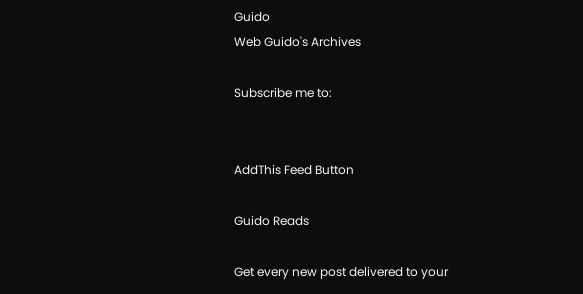Guido
Web Guido's Archives

Subscribe me to:


AddThis Feed Button

Guido Reads

Get every new post delivered to your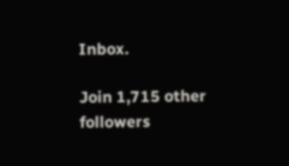Inbox.

Join 1,715 other followers